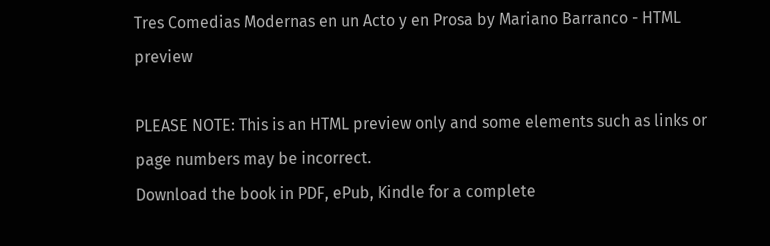Tres Comedias Modernas en un Acto y en Prosa by Mariano Barranco - HTML preview

PLEASE NOTE: This is an HTML preview only and some elements such as links or page numbers may be incorrect.
Download the book in PDF, ePub, Kindle for a complete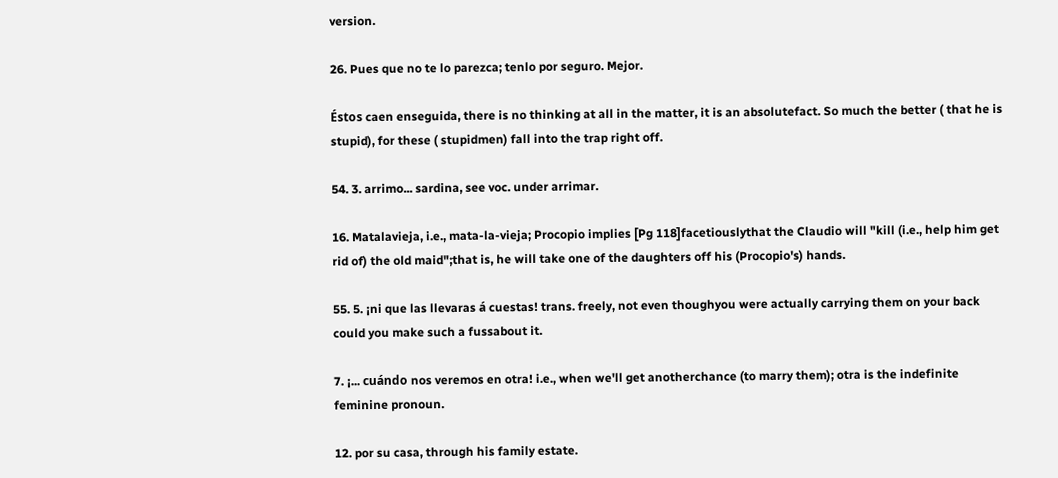version.

26. Pues que no te lo parezca; tenlo por seguro. Mejor.

Éstos caen enseguida, there is no thinking at all in the matter, it is an absolutefact. So much the better ( that he is stupid), for these ( stupidmen) fall into the trap right off.

54. 3. arrimo... sardina, see voc. under arrimar.

16. Matalavieja, i.e., mata-la-vieja; Procopio implies [Pg 118]facetiouslythat the Claudio will "kill (i.e., help him get rid of) the old maid";that is, he will take one of the daughters off his (Procopio's) hands.

55. 5. ¡ni que las llevaras á cuestas! trans. freely, not even thoughyou were actually carrying them on your back could you make such a fussabout it.

7. ¡... cuándo nos veremos en otra! i.e., when we'll get anotherchance (to marry them); otra is the indefinite feminine pronoun.

12. por su casa, through his family estate.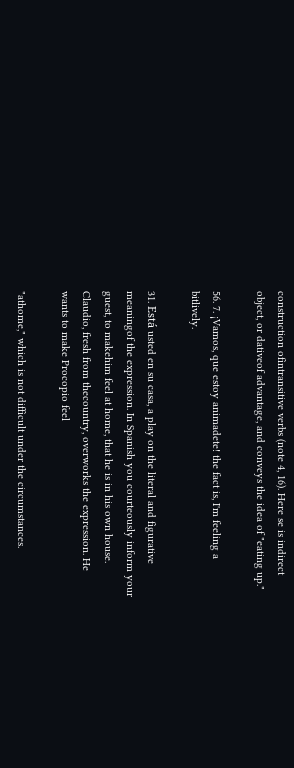construction ofintransitive verbs (note 4, 16). Here se is indirect object, or dativeof advantage, and conveys the idea of "eating up."

56. 7. ¡Vamos, que estoy animadete! the fact is, I'm feeling a bitlively.

31. Está usted en su casa, a play on the literal and figurative meaningof the expression. In Spanish you courteously inform your guest, to makehim feel at home, that he is in his own house. Claudio, fresh from thecountry, overworks the expression. He wants to make Procopio feel

"athome," which is not difficult under the circumstances.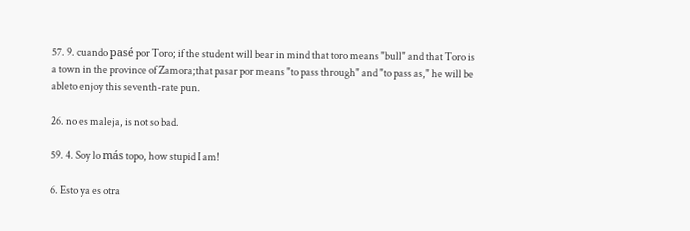57. 9. cuando pasé por Toro; if the student will bear in mind that toro means "bull" and that Toro is a town in the province of Zamora;that pasar por means "to pass through" and "to pass as," he will be ableto enjoy this seventh-rate pun.

26. no es maleja, is not so bad.

59. 4. Soy lo más topo, how stupid I am!

6. Esto ya es otra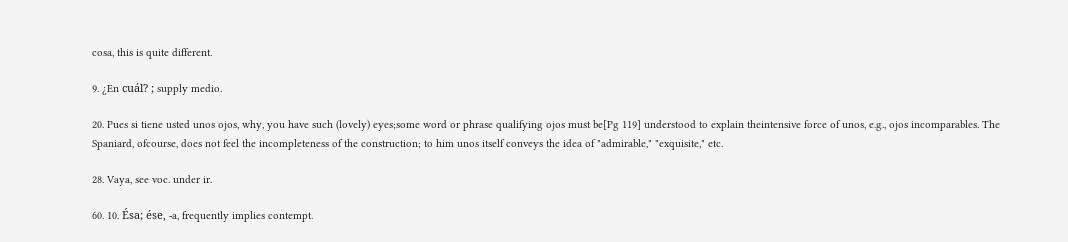cosa, this is quite different.

9. ¿En cuál? ; supply medio.

20. Pues si tiene usted unos ojos, why, you have such (lovely) eyes;some word or phrase qualifying ojos must be[Pg 119] understood to explain theintensive force of unos, e.g., ojos incomparables. The Spaniard, ofcourse, does not feel the incompleteness of the construction; to him unos itself conveys the idea of "admirable," "exquisite," etc.

28. Vaya, see voc. under ir.

60. 10. Ésa; ése, -a, frequently implies contempt.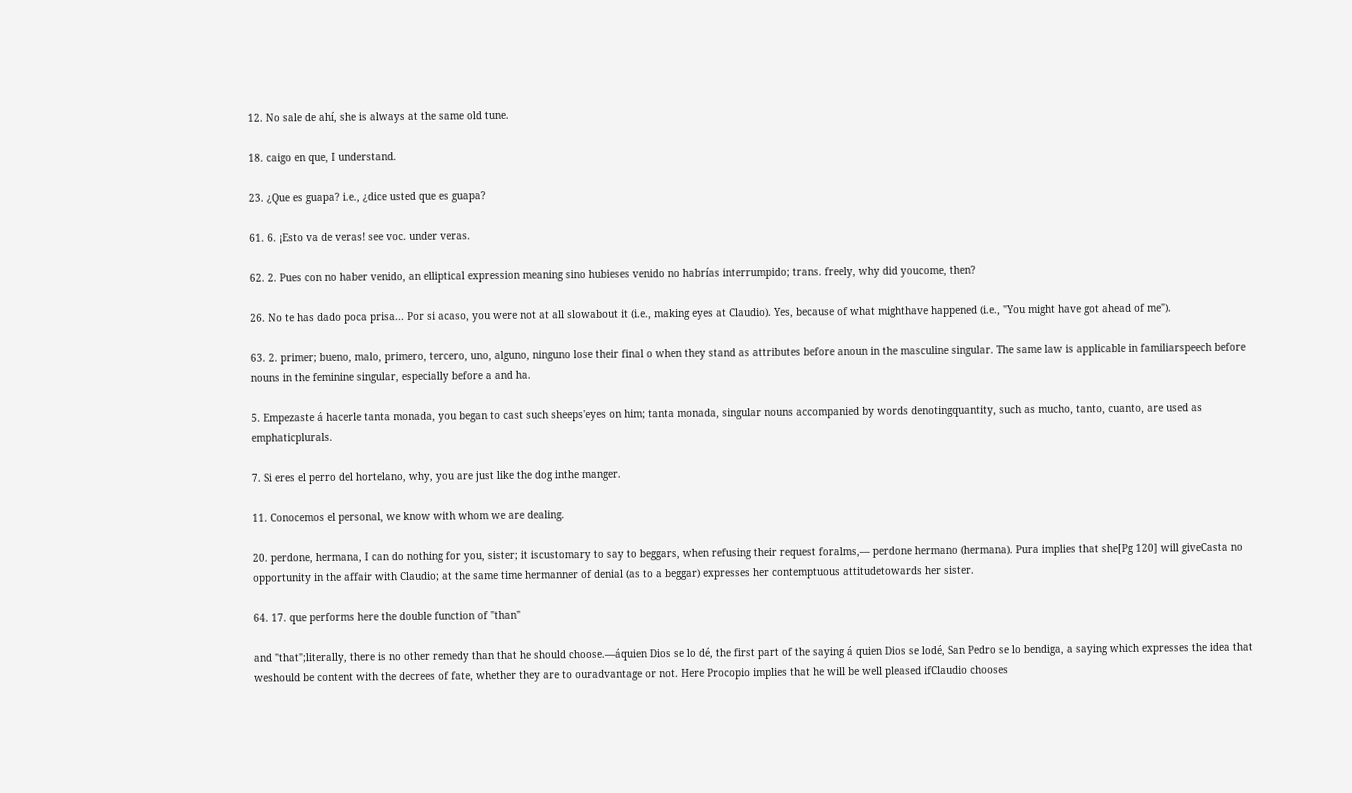12. No sale de ahí, she is always at the same old tune.

18. caigo en que, I understand.

23. ¿Que es guapa? i.e., ¿dice usted que es guapa?

61. 6. ¡Esto va de veras! see voc. under veras.

62. 2. Pues con no haber venido, an elliptical expression meaning sino hubieses venido no habrías interrumpido; trans. freely, why did youcome, then?

26. No te has dado poca prisa... Por si acaso, you were not at all slowabout it (i.e., making eyes at Claudio). Yes, because of what mighthave happened (i.e., "You might have got ahead of me").

63. 2. primer; bueno, malo, primero, tercero, uno, alguno, ninguno lose their final o when they stand as attributes before anoun in the masculine singular. The same law is applicable in familiarspeech before nouns in the feminine singular, especially before a and ha.

5. Empezaste á hacerle tanta monada, you began to cast such sheeps'eyes on him; tanta monada, singular nouns accompanied by words denotingquantity, such as mucho, tanto, cuanto, are used as emphaticplurals.

7. Si eres el perro del hortelano, why, you are just like the dog inthe manger.

11. Conocemos el personal, we know with whom we are dealing.

20. perdone, hermana, I can do nothing for you, sister; it iscustomary to say to beggars, when refusing their request foralms,— perdone hermano (hermana). Pura implies that she[Pg 120] will giveCasta no opportunity in the affair with Claudio; at the same time hermanner of denial (as to a beggar) expresses her contemptuous attitudetowards her sister.

64. 17. que performs here the double function of "than"

and "that";literally, there is no other remedy than that he should choose.—áquien Dios se lo dé, the first part of the saying á quien Dios se lodé, San Pedro se lo bendiga, a saying which expresses the idea that weshould be content with the decrees of fate, whether they are to ouradvantage or not. Here Procopio implies that he will be well pleased ifClaudio chooses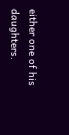either one of his daughters.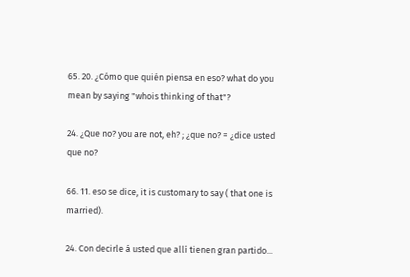65. 20. ¿Cómo que quién piensa en eso? what do you mean by saying "whois thinking of that"?

24. ¿Que no? you are not, eh? ; ¿que no? = ¿dice usted que no?

66. 11. eso se dice, it is customary to say ( that one is married).

24. Con decirle á usted que allí tienen gran partido...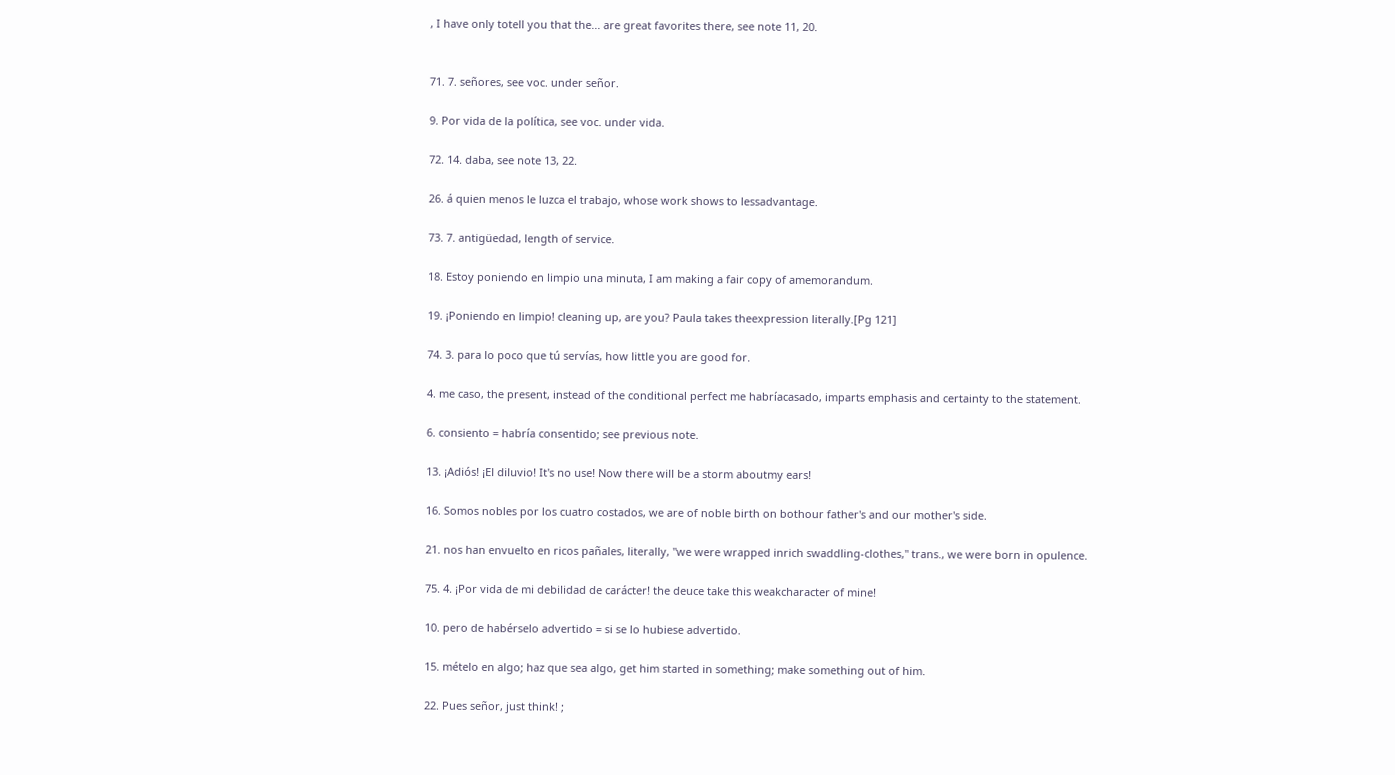, I have only totell you that the... are great favorites there, see note 11, 20.


71. 7. señores, see voc. under señor.

9. Por vida de la política, see voc. under vida.

72. 14. daba, see note 13, 22.

26. á quien menos le luzca el trabajo, whose work shows to lessadvantage.

73. 7. antigüedad, length of service.

18. Estoy poniendo en limpio una minuta, I am making a fair copy of amemorandum.

19. ¡Poniendo en limpio! cleaning up, are you? Paula takes theexpression literally.[Pg 121]

74. 3. para lo poco que tú servías, how little you are good for.

4. me caso, the present, instead of the conditional perfect me habríacasado, imparts emphasis and certainty to the statement.

6. consiento = habría consentido; see previous note.

13. ¡Adiós! ¡El diluvio! It's no use! Now there will be a storm aboutmy ears!

16. Somos nobles por los cuatro costados, we are of noble birth on bothour father's and our mother's side.

21. nos han envuelto en ricos pañales, literally, "we were wrapped inrich swaddling-clothes," trans., we were born in opulence.

75. 4. ¡Por vida de mi debilidad de carácter! the deuce take this weakcharacter of mine!

10. pero de habérselo advertido = si se lo hubiese advertido.

15. mételo en algo; haz que sea algo, get him started in something; make something out of him.

22. Pues señor, just think! ;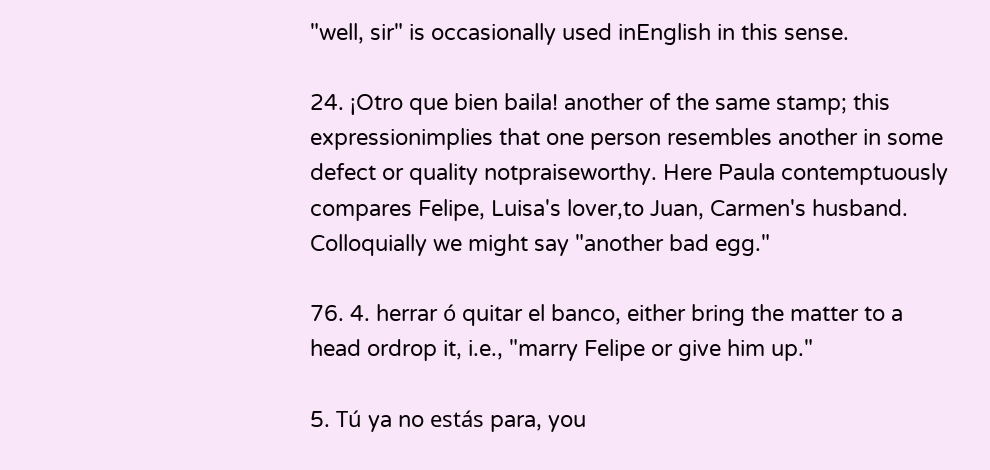"well, sir" is occasionally used inEnglish in this sense.

24. ¡Otro que bien baila! another of the same stamp; this expressionimplies that one person resembles another in some defect or quality notpraiseworthy. Here Paula contemptuously compares Felipe, Luisa's lover,to Juan, Carmen's husband. Colloquially we might say "another bad egg."

76. 4. herrar ó quitar el banco, either bring the matter to a head ordrop it, i.e., "marry Felipe or give him up."

5. Tú ya no estás para, you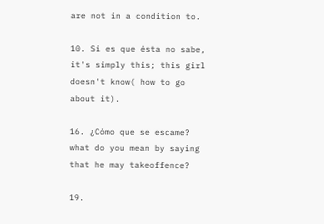are not in a condition to.

10. Si es que ésta no sabe, it's simply this; this girl doesn't know( how to go about it).

16. ¿Cómo que se escame? what do you mean by saying that he may takeoffence?

19.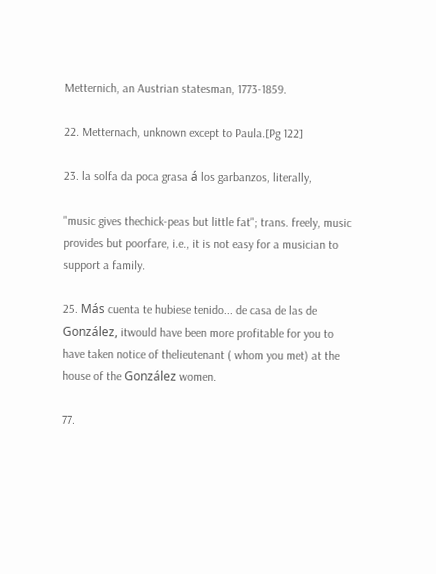Metternich, an Austrian statesman, 1773-1859.

22. Metternach, unknown except to Paula.[Pg 122]

23. la solfa da poca grasa á los garbanzos, literally,

"music gives thechick-peas but little fat"; trans. freely, music provides but poorfare, i.e., it is not easy for a musician to support a family.

25. Más cuenta te hubiese tenido... de casa de las de González, itwould have been more profitable for you to have taken notice of thelieutenant ( whom you met) at the house of the González women.

77.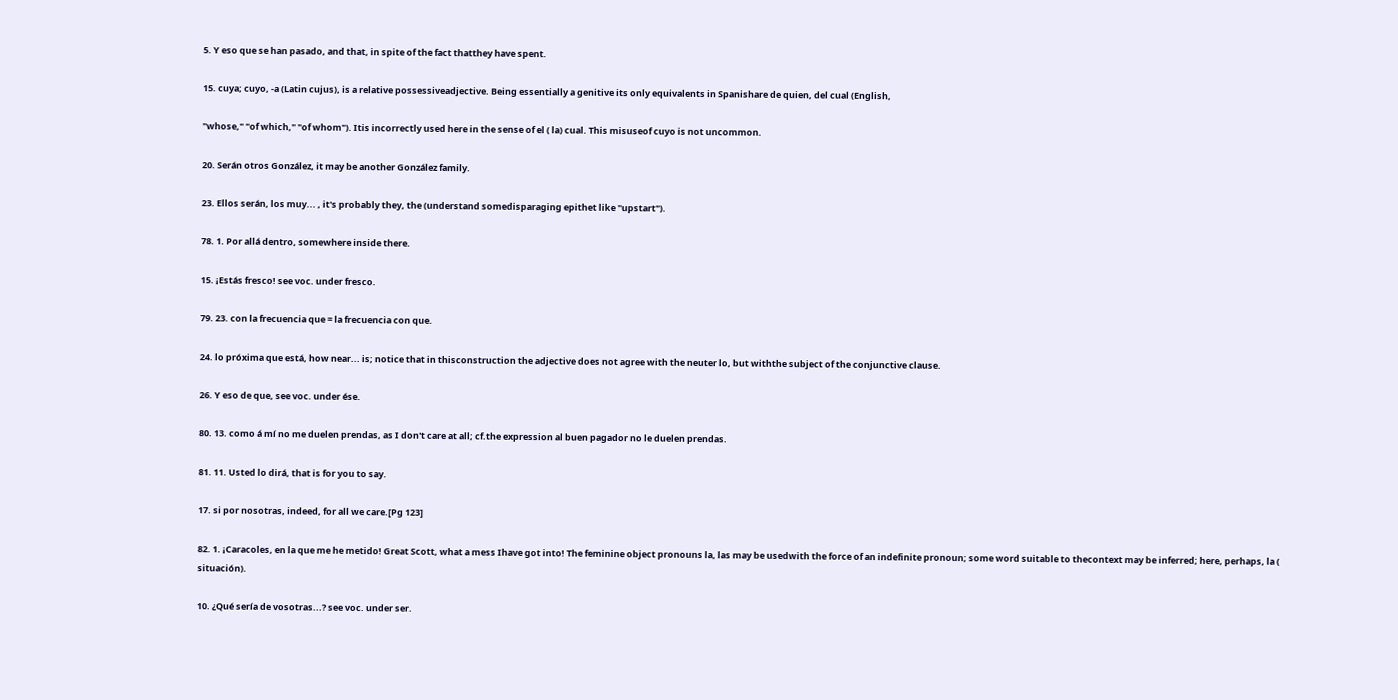5. Y eso que se han pasado, and that, in spite of the fact thatthey have spent.

15. cuya; cuyo, -a (Latin cujus), is a relative possessiveadjective. Being essentially a genitive its only equivalents in Spanishare de quien, del cual (English,

"whose," "of which," "of whom"). Itis incorrectly used here in the sense of el ( la) cual. This misuseof cuyo is not uncommon.

20. Serán otros González, it may be another González family.

23. Ellos serán, los muy... , it's probably they, the (understand somedisparaging epithet like "upstart").

78. 1. Por allá dentro, somewhere inside there.

15. ¡Estás fresco! see voc. under fresco.

79. 23. con la frecuencia que = la frecuencia con que.

24. lo próxima que está, how near... is; notice that in thisconstruction the adjective does not agree with the neuter lo, but withthe subject of the conjunctive clause.

26. Y eso de que, see voc. under ése.

80. 13. como á mí no me duelen prendas, as I don't care at all; cf.the expression al buen pagador no le duelen prendas.

81. 11. Usted lo dirá, that is for you to say.

17. si por nosotras, indeed, for all we care.[Pg 123]

82. 1. ¡Caracoles, en la que me he metido! Great Scott, what a mess Ihave got into! The feminine object pronouns la, las may be usedwith the force of an indefinite pronoun; some word suitable to thecontext may be inferred; here, perhaps, la ( situación).

10. ¿Qué sería de vosotras...? see voc. under ser.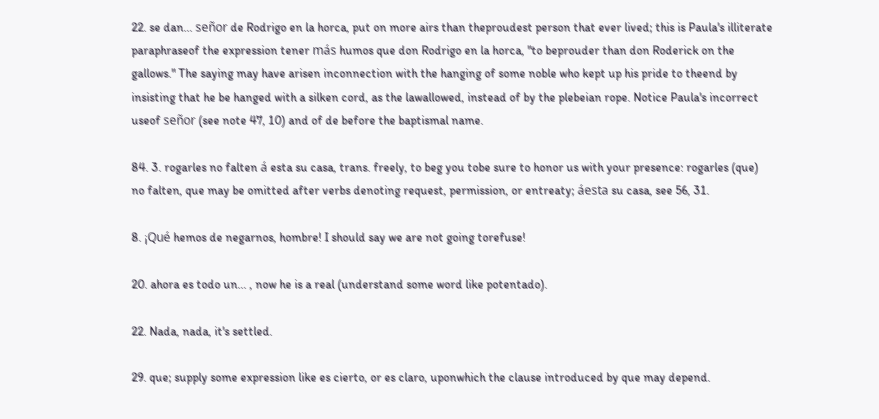22. se dan... señor de Rodrigo en la horca, put on more airs than theproudest person that ever lived; this is Paula's illiterate paraphraseof the expression tener más humos que don Rodrigo en la horca, "to beprouder than don Roderick on the gallows." The saying may have arisen inconnection with the hanging of some noble who kept up his pride to theend by insisting that he be hanged with a silken cord, as the lawallowed, instead of by the plebeian rope. Notice Paula's incorrect useof señor (see note 47, 10) and of de before the baptismal name.

84. 3. rogarles no falten á esta su casa, trans. freely, to beg you tobe sure to honor us with your presence: rogarles (que) no falten, que may be omitted after verbs denoting request, permission, or entreaty; áesta su casa, see 56, 31.

8. ¡Qué hemos de negarnos, hombre! I should say we are not going torefuse!

20. ahora es todo un... , now he is a real (understand some word like potentado).

22. Nada, nada, it's settled.

29. que; supply some expression like es cierto, or es claro, uponwhich the clause introduced by que may depend.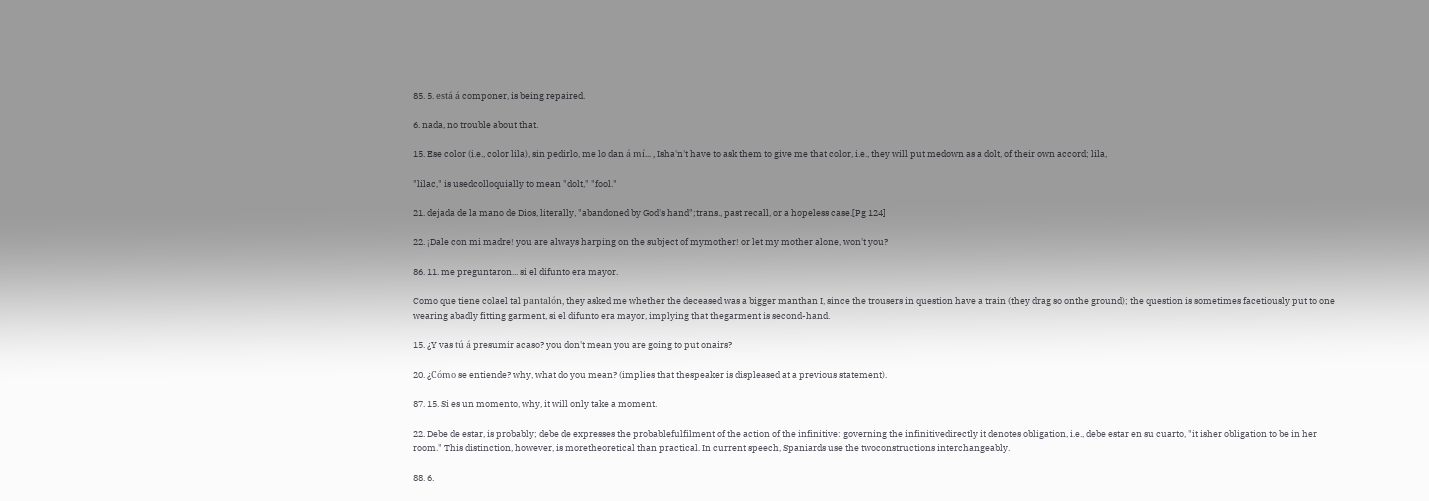85. 5. está á componer, is being repaired.

6. nada, no trouble about that.

15. Ese color (i.e., color lila), sin pedirlo, me lo dan á mí... , Isha'n't have to ask them to give me that color, i.e., they will put medown as a dolt, of their own accord; lila,

"lilac," is usedcolloquially to mean "dolt," "fool."

21. dejada de la mano de Dios, literally, "abandoned by God's hand";trans., past recall, or a hopeless case.[Pg 124]

22. ¡Dale con mi madre! you are always harping on the subject of mymother! or let my mother alone, won't you?

86. 11. me preguntaron... si el difunto era mayor.

Como que tiene colael tal pantalón, they asked me whether the deceased was a bigger manthan I, since the trousers in question have a train (they drag so onthe ground); the question is sometimes facetiously put to one wearing abadly fitting garment, si el difunto era mayor, implying that thegarment is second-hand.

15. ¿Y vas tú á presumir acaso? you don't mean you are going to put onairs?

20. ¿Cómo se entiende? why, what do you mean? (implies that thespeaker is displeased at a previous statement).

87. 15. Si es un momento, why, it will only take a moment.

22. Debe de estar, is probably; debe de expresses the probablefulfilment of the action of the infinitive: governing the infinitivedirectly it denotes obligation, i.e., debe estar en su cuarto, "it isher obligation to be in her room." This distinction, however, is moretheoretical than practical. In current speech, Spaniards use the twoconstructions interchangeably.

88. 6.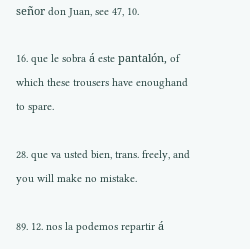señor don Juan, see 47, 10.

16. que le sobra á este pantalón, of which these trousers have enoughand to spare.

28. que va usted bien, trans. freely, and you will make no mistake.

89. 12. nos la podemos repartir á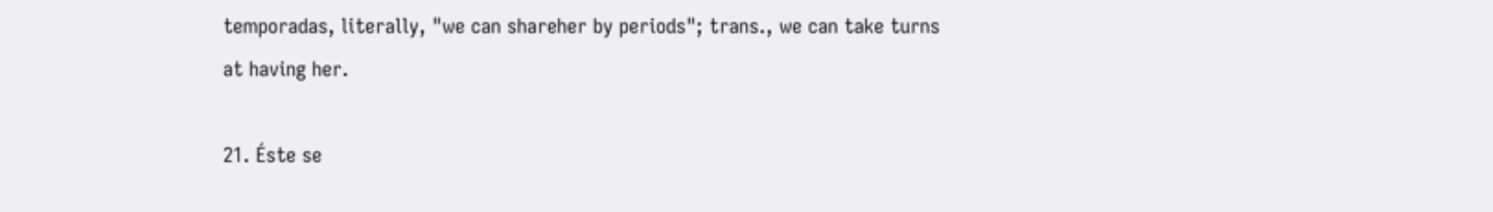temporadas, literally, "we can shareher by periods"; trans., we can take turns at having her.

21. Éste se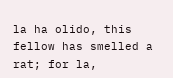la ha olido, this fellow has smelled a rat; for la,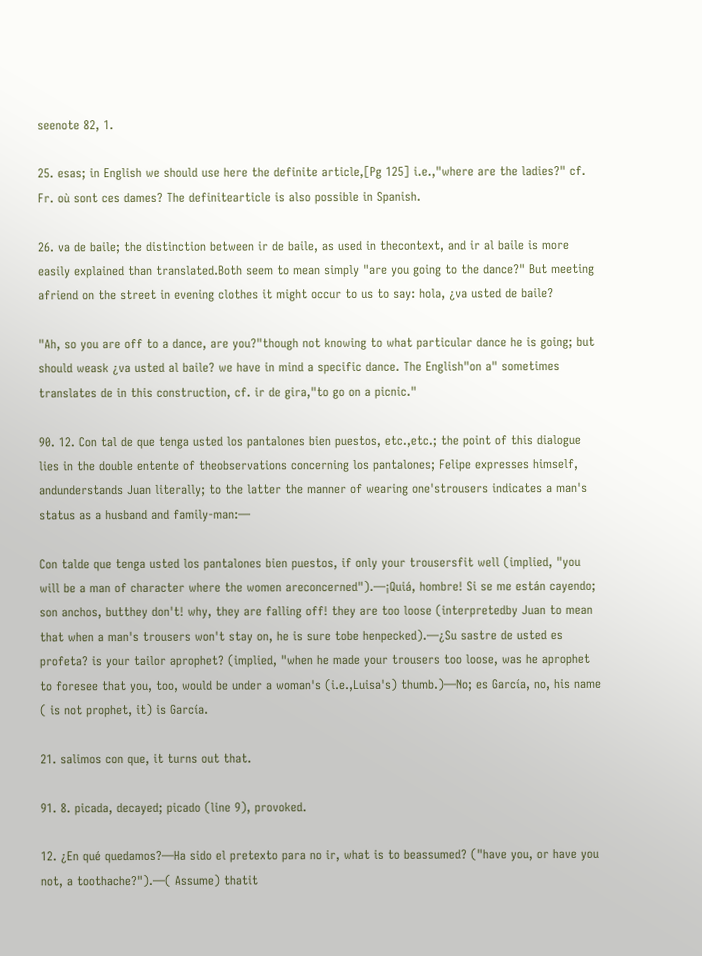seenote 82, 1.

25. esas; in English we should use here the definite article,[Pg 125] i.e.,"where are the ladies?" cf. Fr. où sont ces dames? The definitearticle is also possible in Spanish.

26. va de baile; the distinction between ir de baile, as used in thecontext, and ir al baile is more easily explained than translated.Both seem to mean simply "are you going to the dance?" But meeting afriend on the street in evening clothes it might occur to us to say: hola, ¿va usted de baile?

"Ah, so you are off to a dance, are you?"though not knowing to what particular dance he is going; but should weask ¿va usted al baile? we have in mind a specific dance. The English"on a" sometimes translates de in this construction, cf. ir de gira,"to go on a picnic."

90. 12. Con tal de que tenga usted los pantalones bien puestos, etc.,etc.; the point of this dialogue lies in the double entente of theobservations concerning los pantalones; Felipe expresses himself, andunderstands Juan literally; to the latter the manner of wearing one'strousers indicates a man's status as a husband and family-man:—

Con talde que tenga usted los pantalones bien puestos, if only your trousersfit well (implied, "you will be a man of character where the women areconcerned").—¡Quiá, hombre! Si se me están cayendo; son anchos, butthey don't! why, they are falling off! they are too loose (interpretedby Juan to mean that when a man's trousers won't stay on, he is sure tobe henpecked).—¿Su sastre de usted es profeta? is your tailor aprophet? (implied, "when he made your trousers too loose, was he aprophet to foresee that you, too, would be under a woman's (i.e.,Luisa's) thumb.)—No; es García, no, his name ( is not prophet, it) is García.

21. salimos con que, it turns out that.

91. 8. picada, decayed; picado (line 9), provoked.

12. ¿En qué quedamos?—Ha sido el pretexto para no ir, what is to beassumed? ("have you, or have you not, a toothache?").—( Assume) thatit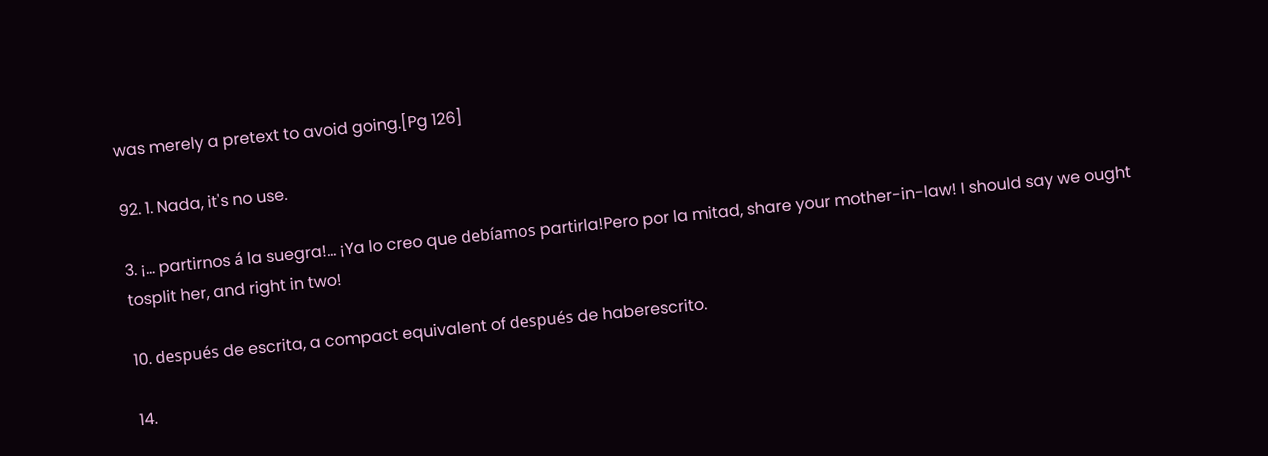was merely a pretext to avoid going.[Pg 126]

92. 1. Nada, it's no use.

3. ¡... partirnos á la suegra!... ¡Ya lo creo que debíamos partirla!Pero por la mitad, share your mother-in-law! I should say we ought tosplit her, and right in two!

10. después de escrita, a compact equivalent of después de haberescrito.

14.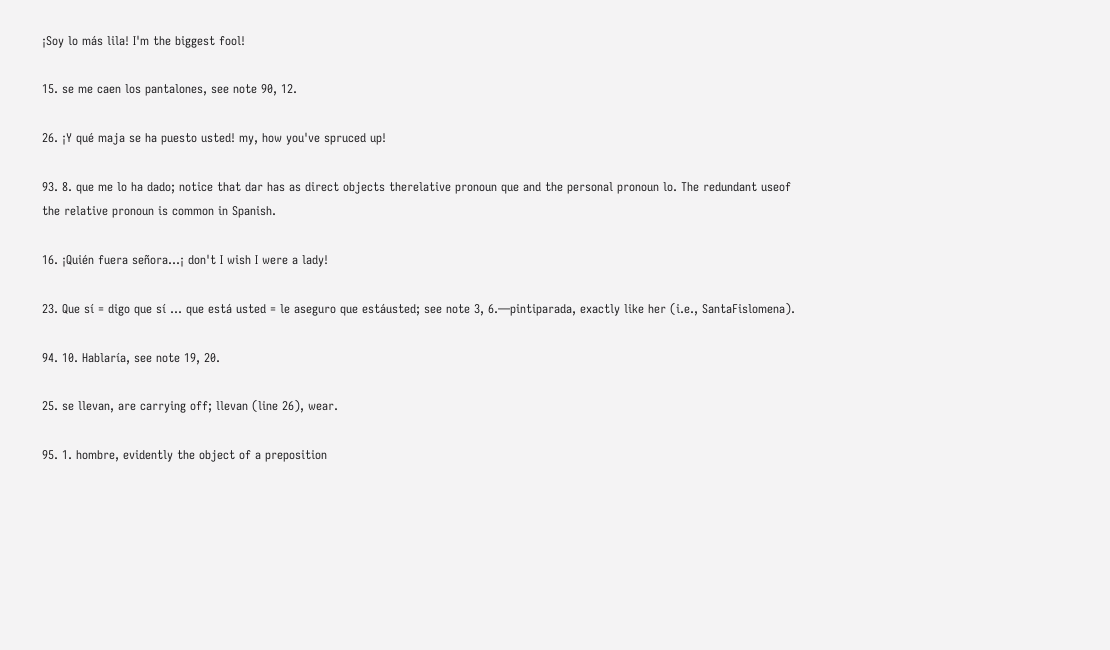¡Soy lo más lila! I'm the biggest fool!

15. se me caen los pantalones, see note 90, 12.

26. ¡Y qué maja se ha puesto usted! my, how you've spruced up!

93. 8. que me lo ha dado; notice that dar has as direct objects therelative pronoun que and the personal pronoun lo. The redundant useof the relative pronoun is common in Spanish.

16. ¡Quién fuera señora...¡ don't I wish I were a lady!

23. Que sí = digo que sí ... que está usted = le aseguro que estáusted; see note 3, 6.—pintiparada, exactly like her (i.e., SantaFislomena).

94. 10. Hablaría, see note 19, 20.

25. se llevan, are carrying off; llevan (line 26), wear.

95. 1. hombre, evidently the object of a preposition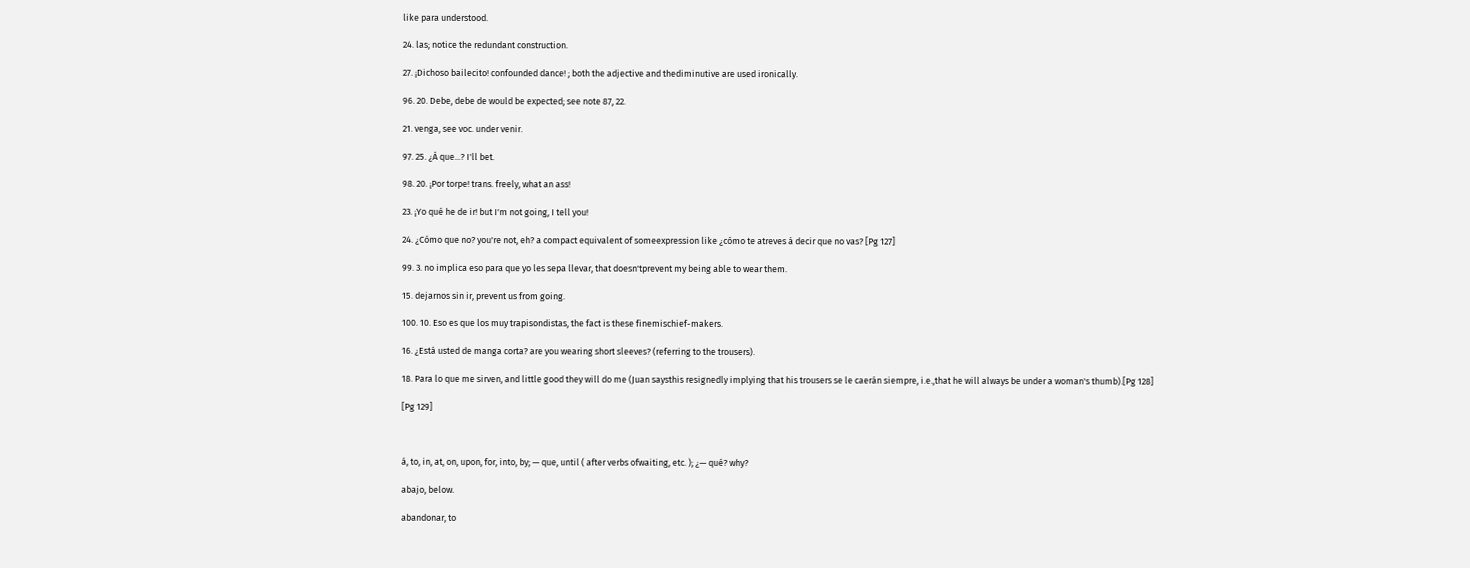like para understood.

24. las; notice the redundant construction.

27. ¡Dichoso bailecito! confounded dance! ; both the adjective and thediminutive are used ironically.

96. 20. Debe, debe de would be expected; see note 87, 22.

21. venga, see voc. under venir.

97. 25. ¿Á que...? I'll bet.

98. 20. ¡Por torpe! trans. freely, what an ass!

23. ¡Yo qué he de ir! but I'm not going, I tell you!

24. ¿Cómo que no? you're not, eh? a compact equivalent of someexpression like ¿cómo te atreves á decir que no vas? [Pg 127]

99. 3. no implica eso para que yo les sepa llevar, that doesn'tprevent my being able to wear them.

15. dejarnos sin ir, prevent us from going.

100. 10. Eso es que los muy trapisondistas, the fact is these finemischief-makers.

16. ¿Está usted de manga corta? are you wearing short sleeves? (referring to the trousers).

18. Para lo que me sirven, and little good they will do me (Juan saysthis resignedly implying that his trousers se le caerán siempre, i.e.,that he will always be under a woman's thumb).[Pg 128]

[Pg 129]



á, to, in, at, on, upon, for, into, by; — que, until ( after verbs ofwaiting, etc. ); ¿— qué? why?

abajo, below.

abandonar, to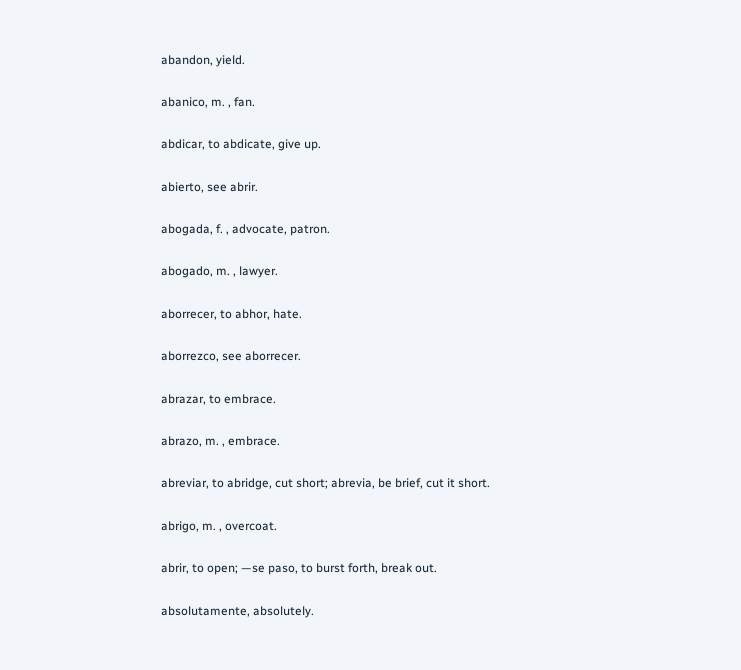abandon, yield.

abanico, m. , fan.

abdicar, to abdicate, give up.

abierto, see abrir.

abogada, f. , advocate, patron.

abogado, m. , lawyer.

aborrecer, to abhor, hate.

aborrezco, see aborrecer.

abrazar, to embrace.

abrazo, m. , embrace.

abreviar, to abridge, cut short; abrevia, be brief, cut it short.

abrigo, m. , overcoat.

abrir, to open; —se paso, to burst forth, break out.

absolutamente, absolutely.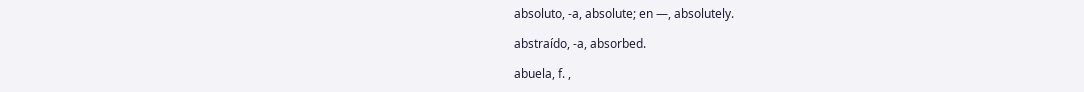absoluto, -a, absolute; en —, absolutely.

abstraído, -a, absorbed.

abuela, f. ,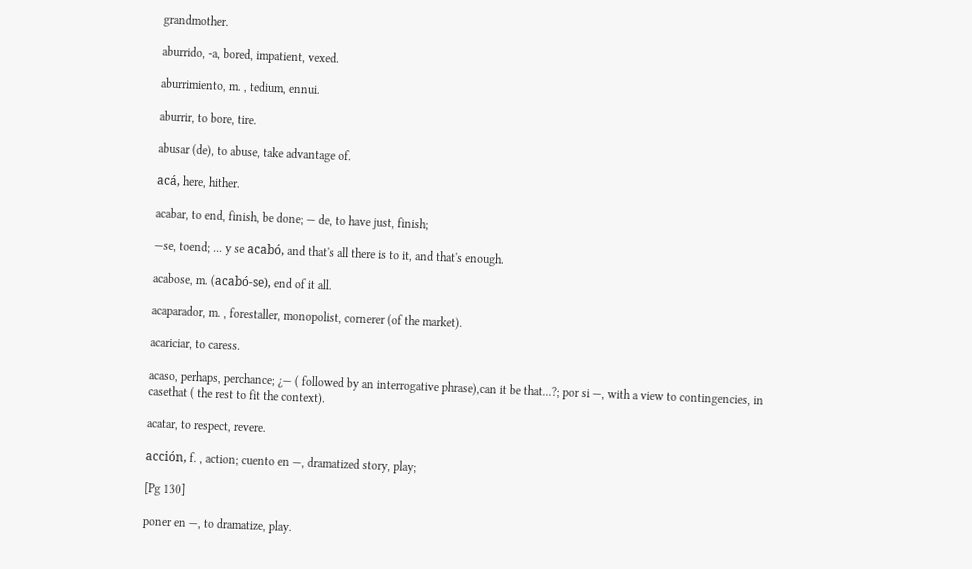grandmother.

aburrido, -a, bored, impatient, vexed.

aburrimiento, m. , tedium, ennui.

aburrir, to bore, tire.

abusar (de), to abuse, take advantage of.

acá, here, hither.

acabar, to end, finish, be done; — de, to have just, finish;

—se, toend; ... y se acabó, and that's all there is to it, and that's enough.

acabose, m. (acabó-se), end of it all.

acaparador, m. , forestaller, monopolist, cornerer (of the market).

acariciar, to caress.

acaso, perhaps, perchance; ¿— ( followed by an interrogative phrase),can it be that...?; por si —, with a view to contingencies, in casethat ( the rest to fit the context).

acatar, to respect, revere.

acción, f. , action; cuento en —, dramatized story, play;

[Pg 130]

poner en —, to dramatize, play.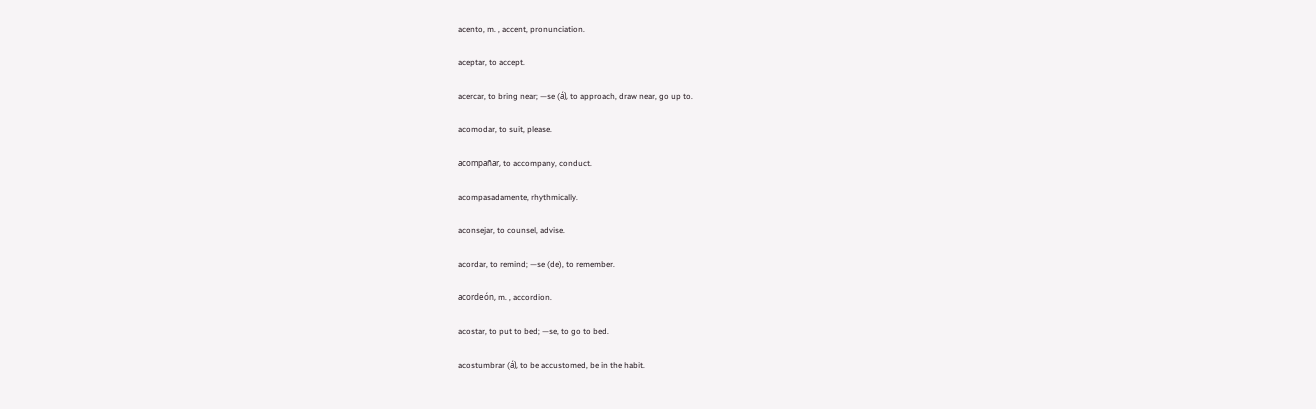acento, m. , accent, pronunciation.

aceptar, to accept.

acercar, to bring near; —se (á), to approach, draw near, go up to.

acomodar, to suit, please.

acompañar, to accompany, conduct.

acompasadamente, rhythmically.

aconsejar, to counsel, advise.

acordar, to remind; —se (de), to remember.

acordeón, m. , accordion.

acostar, to put to bed; —se, to go to bed.

acostumbrar (á), to be accustomed, be in the habit.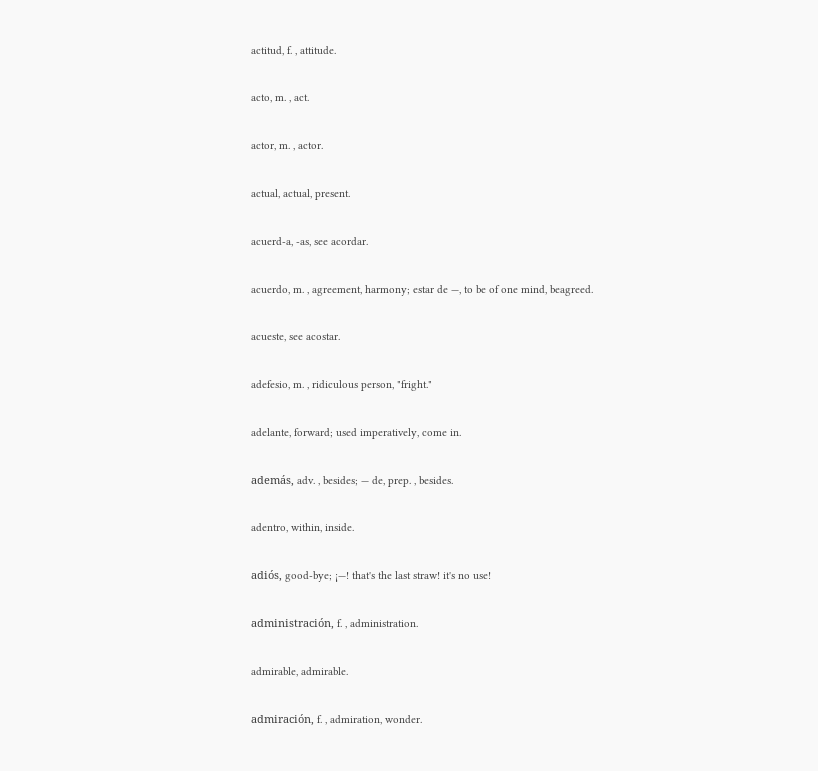actitud, f. , attitude.

acto, m. , act.

actor, m. , actor.

actual, actual, present.

acuerd-a, -as, see acordar.

acuerdo, m. , agreement, harmony; estar de —, to be of one mind, beagreed.

acueste, see acostar.

adefesio, m. , ridiculous person, "fright."

adelante, forward; used imperatively, come in.

además, adv. , besides; — de, prep. , besides.

adentro, within, inside.

adiós, good-bye; ¡—! that's the last straw! it's no use!

administración, f. , administration.

admirable, admirable.

admiración, f. , admiration, wonder.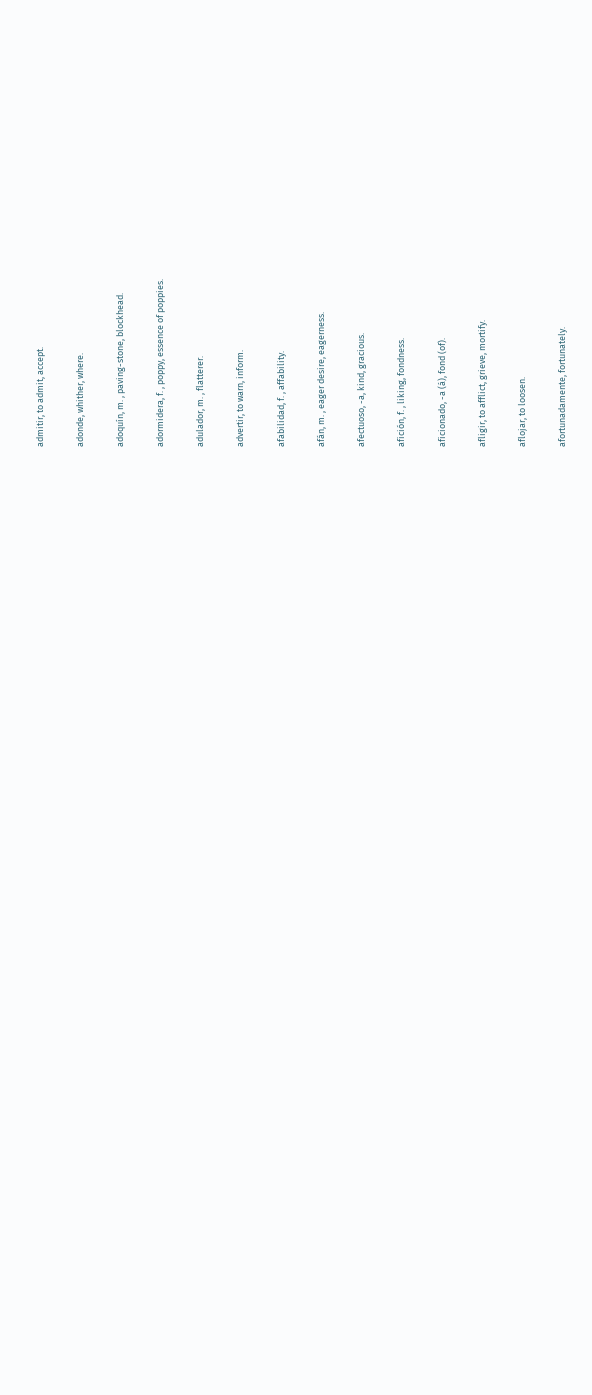admitir, to admit, accept.

adonde, whither, where.

adoquín, m. , paving-stone, blockhead.

adormidera, f. , poppy, essence of poppies.

adulador, m. , flatterer.

advertir, to warn, inform.

afabilidad, f. , affability.

afán, m. , eager desire, eagerness.

afectuoso, -a, kind, gracious.

afición, f. , liking, fondness.

aficionado, -a (á), fond (of).

afligir, to afflict, grieve, mortify.

aflojar, to loosen.

afortunadamente, fortunately.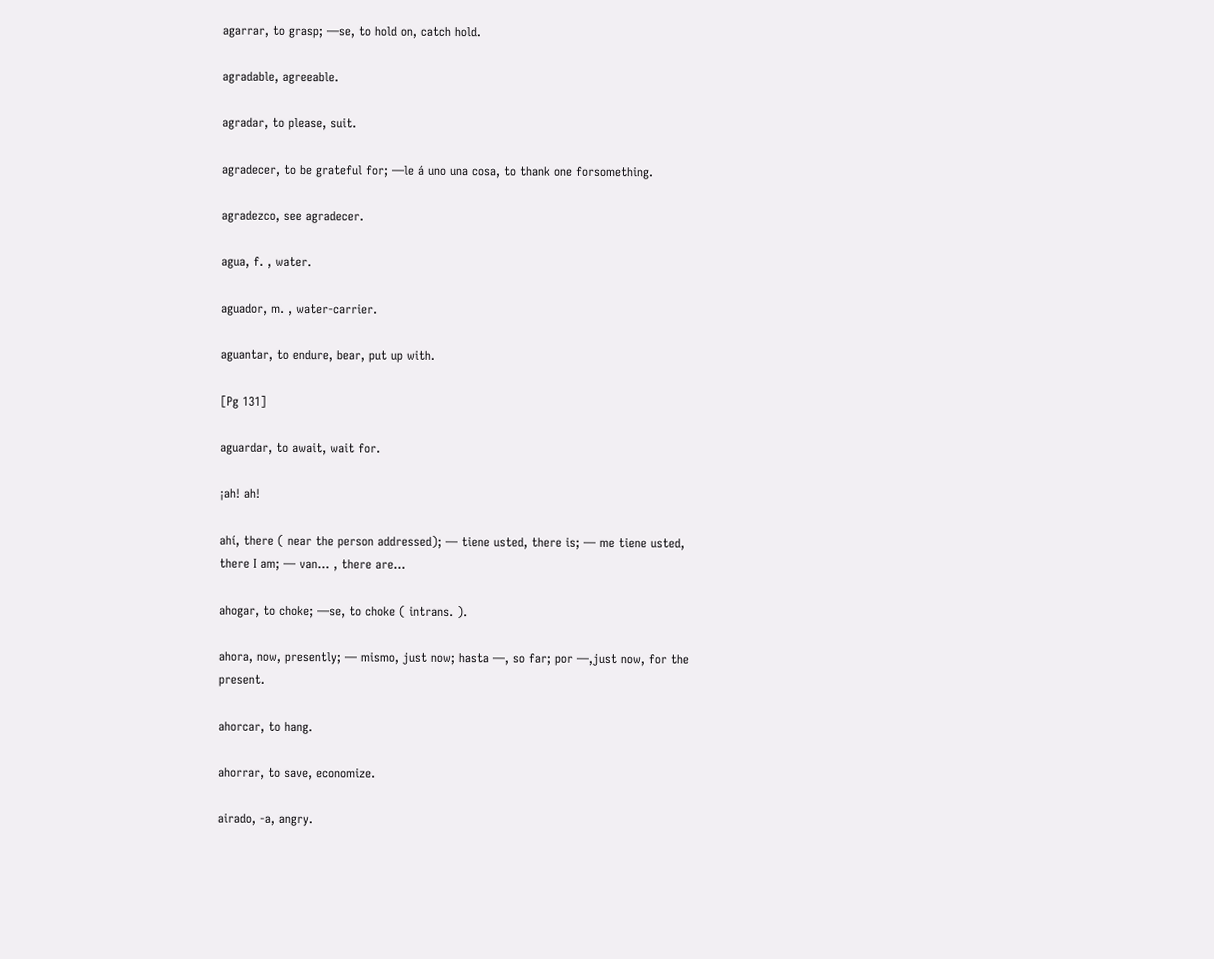agarrar, to grasp; —se, to hold on, catch hold.

agradable, agreeable.

agradar, to please, suit.

agradecer, to be grateful for; —le á uno una cosa, to thank one forsomething.

agradezco, see agradecer.

agua, f. , water.

aguador, m. , water-carrier.

aguantar, to endure, bear, put up with.

[Pg 131]

aguardar, to await, wait for.

¡ah! ah!

ahí, there ( near the person addressed); — tiene usted, there is; — me tiene usted, there I am; — van... , there are...

ahogar, to choke; —se, to choke ( intrans. ).

ahora, now, presently; — mismo, just now; hasta —, so far; por —,just now, for the present.

ahorcar, to hang.

ahorrar, to save, economize.

airado, -a, angry.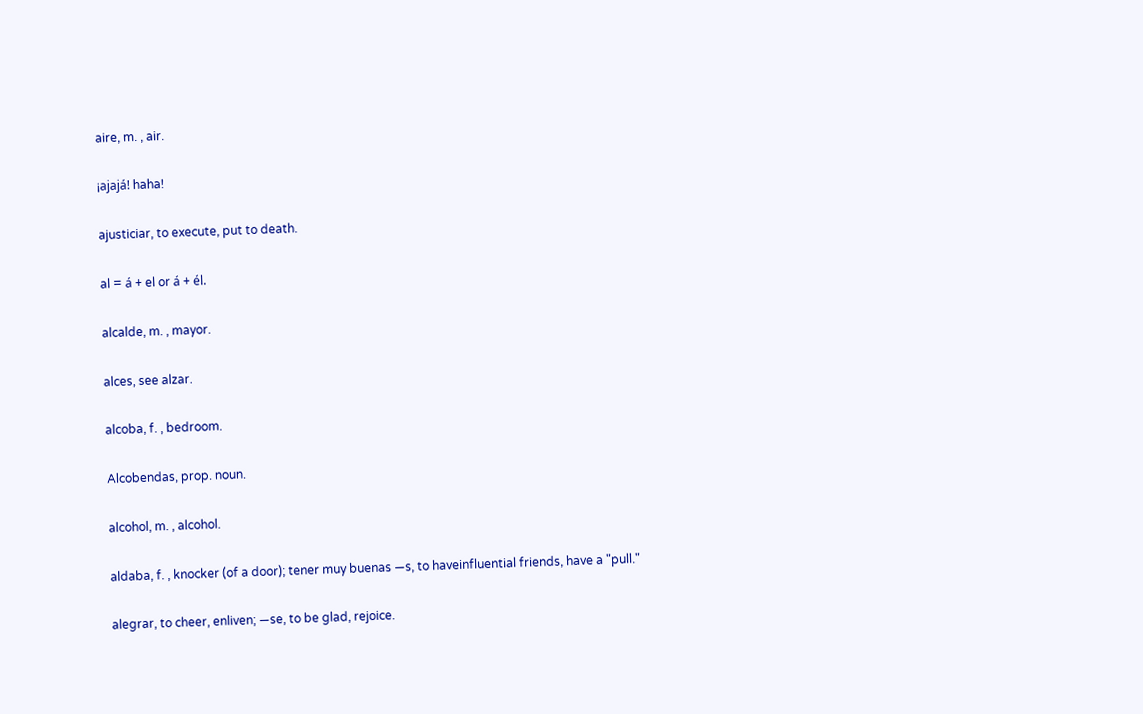aire, m. , air.

¡ajajá! haha!

ajusticiar, to execute, put to death.

al = á + el or á + él.

alcalde, m. , mayor.

alces, see alzar.

alcoba, f. , bedroom.

Alcobendas, prop. noun.

alcohol, m. , alcohol.

aldaba, f. , knocker (of a door); tener muy buenas —s, to haveinfluential friends, have a "pull."

alegrar, to cheer, enliven; —se, to be glad, rejoice.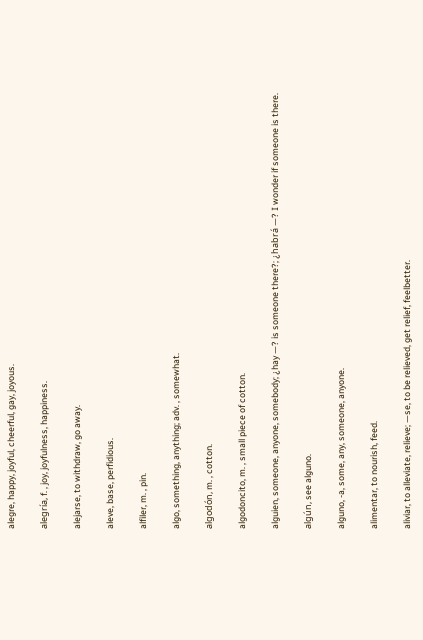alegre, happy, joyful, cheerful, gay, joyous.

alegría, f. , joy, joyfulness, happiness.

alejarse, to withdraw, go away.

aleve, base, perfidious.

alfiler, m. , pin.

algo, something, anything; adv. , somewhat.

algodón, m. , cotton.

algodoncito, m. , small piece of cotton.

alguien, someone, anyone, somebody; ¿hay —? is someone there?; ¿habrá —? I wonder if someone is there.

algún, see alguno.

alguno, -a, some, any, someone, anyone.

alimentar, to nourish, feed.

aliviar, to alleviate, relieve; —se, to be relieved, get relief, feelbetter.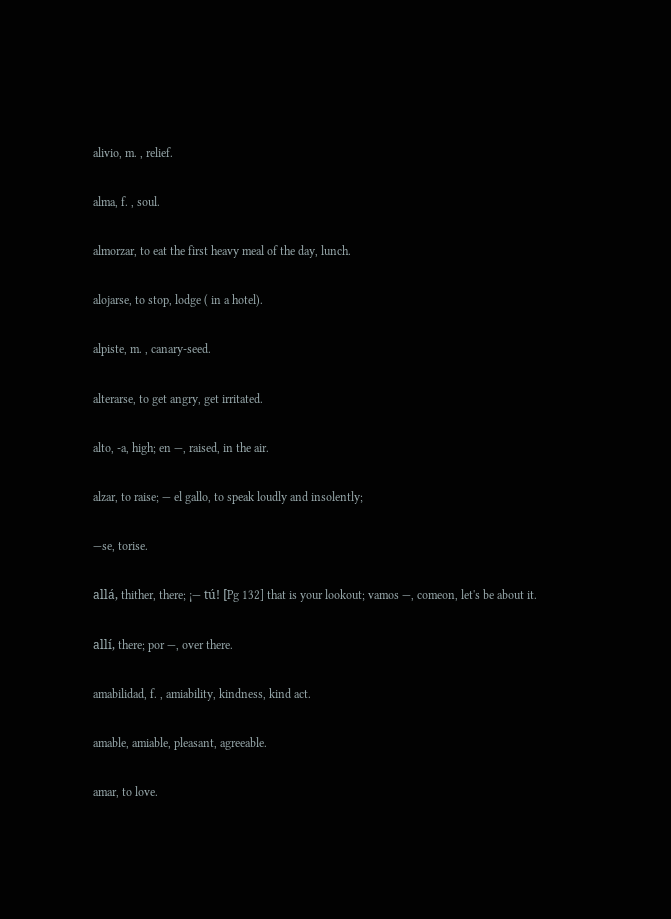alivio, m. , relief.

alma, f. , soul.

almorzar, to eat the first heavy meal of the day, lunch.

alojarse, to stop, lodge ( in a hotel).

alpiste, m. , canary-seed.

alterarse, to get angry, get irritated.

alto, -a, high; en —, raised, in the air.

alzar, to raise; — el gallo, to speak loudly and insolently;

—se, torise.

allá, thither, there; ¡— tú! [Pg 132] that is your lookout; vamos —, comeon, let's be about it.

allí, there; por —, over there.

amabilidad, f. , amiability, kindness, kind act.

amable, amiable, pleasant, agreeable.

amar, to love.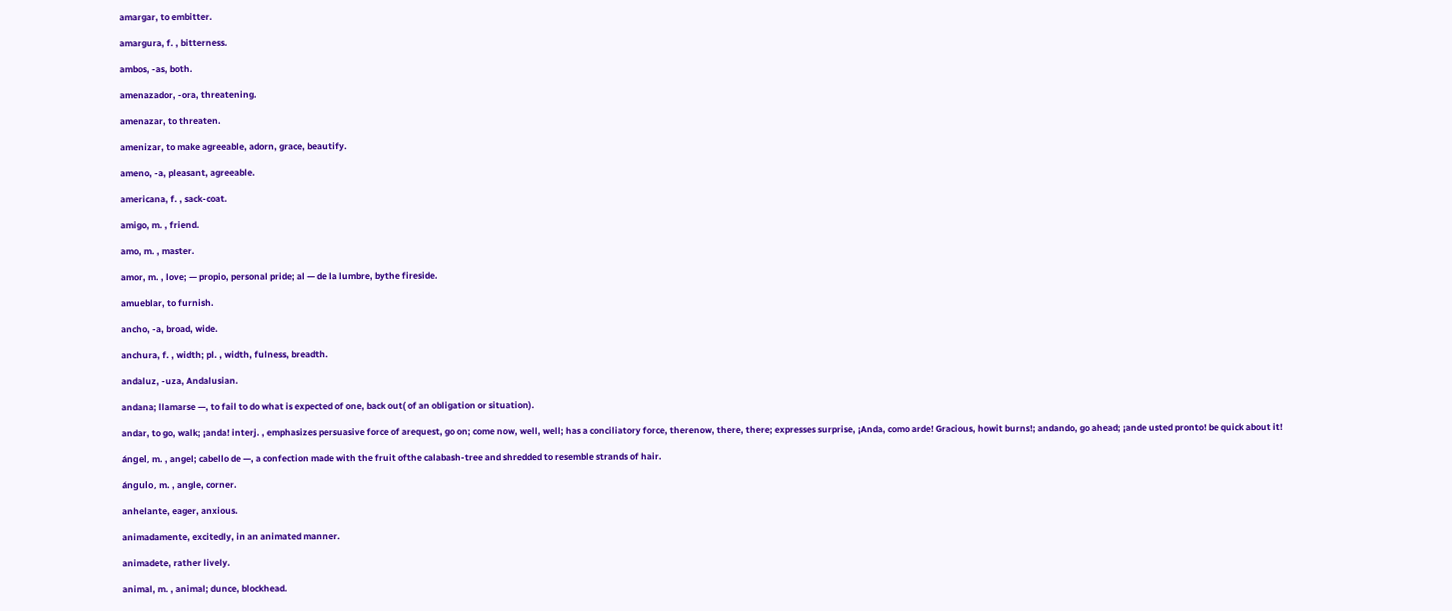amargar, to embitter.

amargura, f. , bitterness.

ambos, -as, both.

amenazador, -ora, threatening.

amenazar, to threaten.

amenizar, to make agreeable, adorn, grace, beautify.

ameno, -a, pleasant, agreeable.

americana, f. , sack-coat.

amigo, m. , friend.

amo, m. , master.

amor, m. , love; — propio, personal pride; al — de la lumbre, bythe fireside.

amueblar, to furnish.

ancho, -a, broad, wide.

anchura, f. , width; pl. , width, fulness, breadth.

andaluz, -uza, Andalusian.

andana; llamarse —, to fail to do what is expected of one, back out( of an obligation or situation).

andar, to go, walk; ¡anda! interj. , emphasizes persuasive force of arequest, go on; come now, well, well; has a conciliatory force, therenow, there, there; expresses surprise, ¡Anda, como arde! Gracious, howit burns!; andando, go ahead; ¡ande usted pronto! be quick about it!

ángel, m. , angel; cabello de —, a confection made with the fruit ofthe calabash-tree and shredded to resemble strands of hair.

ángulo, m. , angle, corner.

anhelante, eager, anxious.

animadamente, excitedly, in an animated manner.

animadete, rather lively.

animal, m. , animal; dunce, blockhead.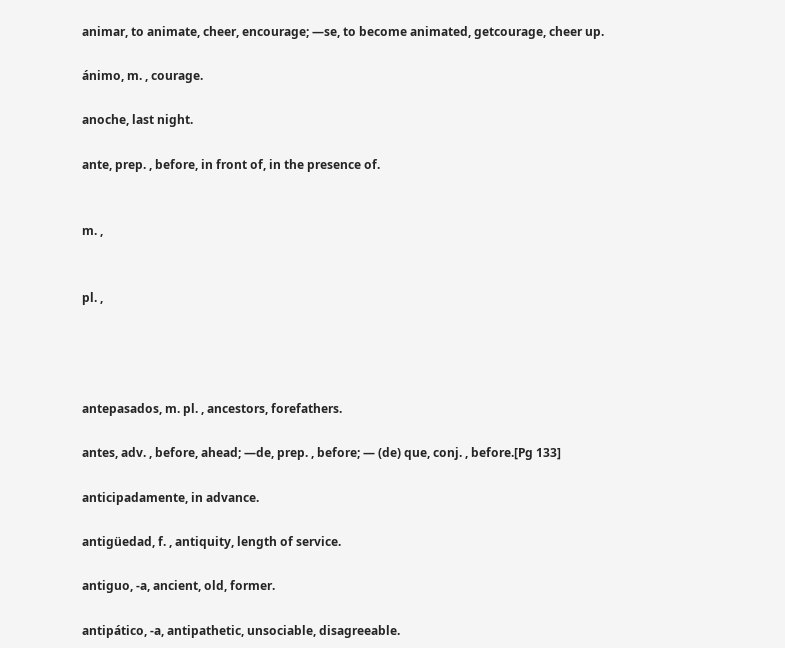animar, to animate, cheer, encourage; —se, to become animated, getcourage, cheer up.

ánimo, m. , courage.

anoche, last night.

ante, prep. , before, in front of, in the presence of.


m. ,


pl. ,




antepasados, m. pl. , ancestors, forefathers.

antes, adv. , before, ahead; —de, prep. , before; — (de) que, conj. , before.[Pg 133]

anticipadamente, in advance.

antigüedad, f. , antiquity, length of service.

antiguo, -a, ancient, old, former.

antipático, -a, antipathetic, unsociable, disagreeable.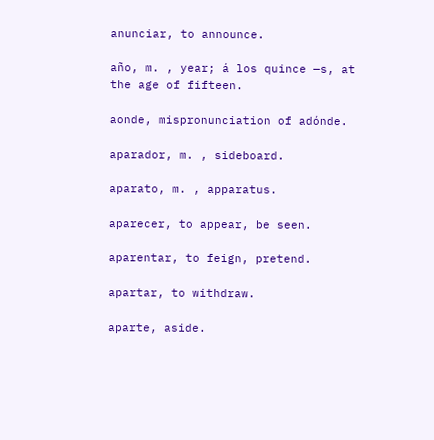anunciar, to announce.

año, m. , year; á los quince —s, at the age of fifteen.

aonde, mispronunciation of adónde.

aparador, m. , sideboard.

aparato, m. , apparatus.

aparecer, to appear, be seen.

aparentar, to feign, pretend.

apartar, to withdraw.

aparte, aside.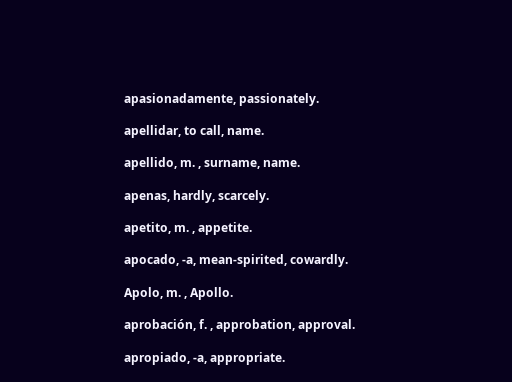apasionadamente, passionately.

apellidar, to call, name.

apellido, m. , surname, name.

apenas, hardly, scarcely.

apetito, m. , appetite.

apocado, -a, mean-spirited, cowardly.

Apolo, m. , Apollo.

aprobación, f. , approbation, approval.

apropiado, -a, appropriate.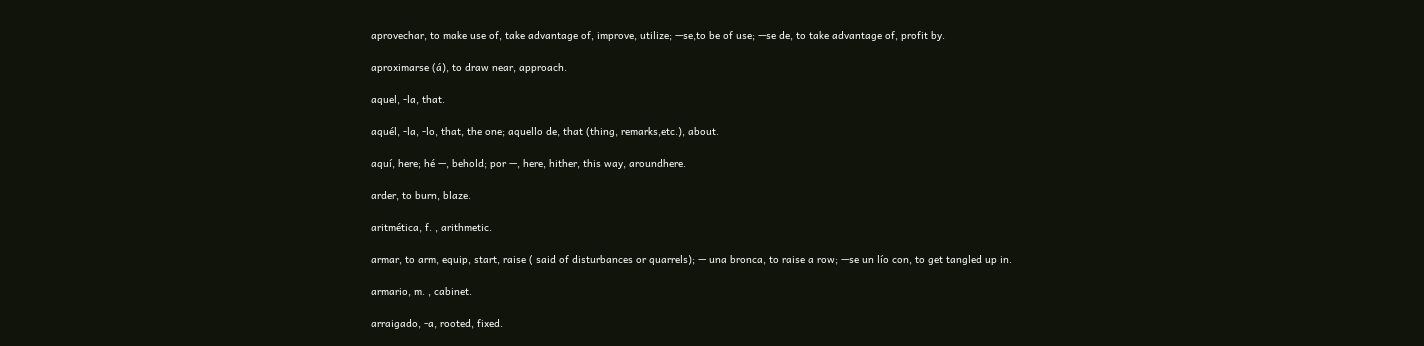aprovechar, to make use of, take advantage of, improve, utilize; —se,to be of use; —se de, to take advantage of, profit by.

aproximarse (á), to draw near, approach.

aquel, -la, that.

aquél, -la, -lo, that, the one; aquello de, that (thing, remarks,etc.), about.

aquí, here; hé —, behold; por —, here, hither, this way, aroundhere.

arder, to burn, blaze.

aritmética, f. , arithmetic.

armar, to arm, equip, start, raise ( said of disturbances or quarrels); — una bronca, to raise a row; —se un lío con, to get tangled up in.

armario, m. , cabinet.

arraigado, -a, rooted, fixed.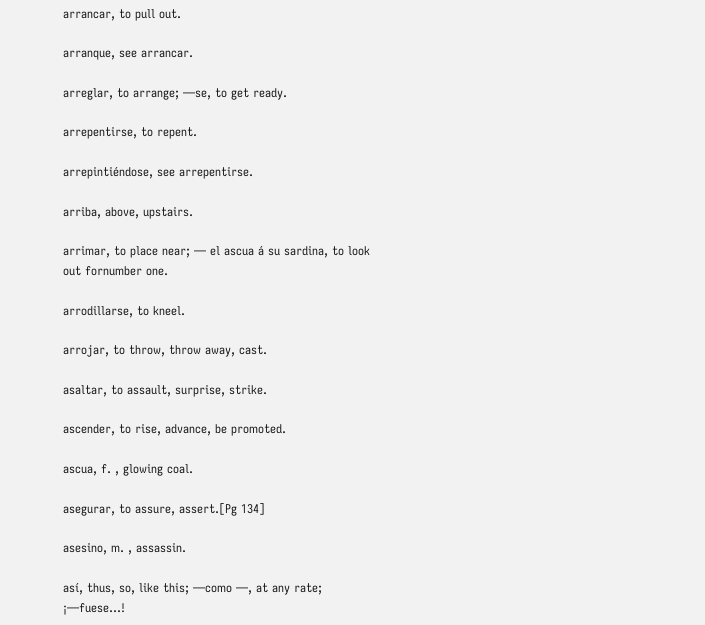arrancar, to pull out.

arranque, see arrancar.

arreglar, to arrange; —se, to get ready.

arrepentirse, to repent.

arrepintiéndose, see arrepentirse.

arriba, above, upstairs.

arrimar, to place near; — el ascua á su sardina, to look out fornumber one.

arrodillarse, to kneel.

arrojar, to throw, throw away, cast.

asaltar, to assault, surprise, strike.

ascender, to rise, advance, be promoted.

ascua, f. , glowing coal.

asegurar, to assure, assert.[Pg 134]

asesino, m. , assassin.

así, thus, so, like this; —como —, at any rate; ¡—fuese...!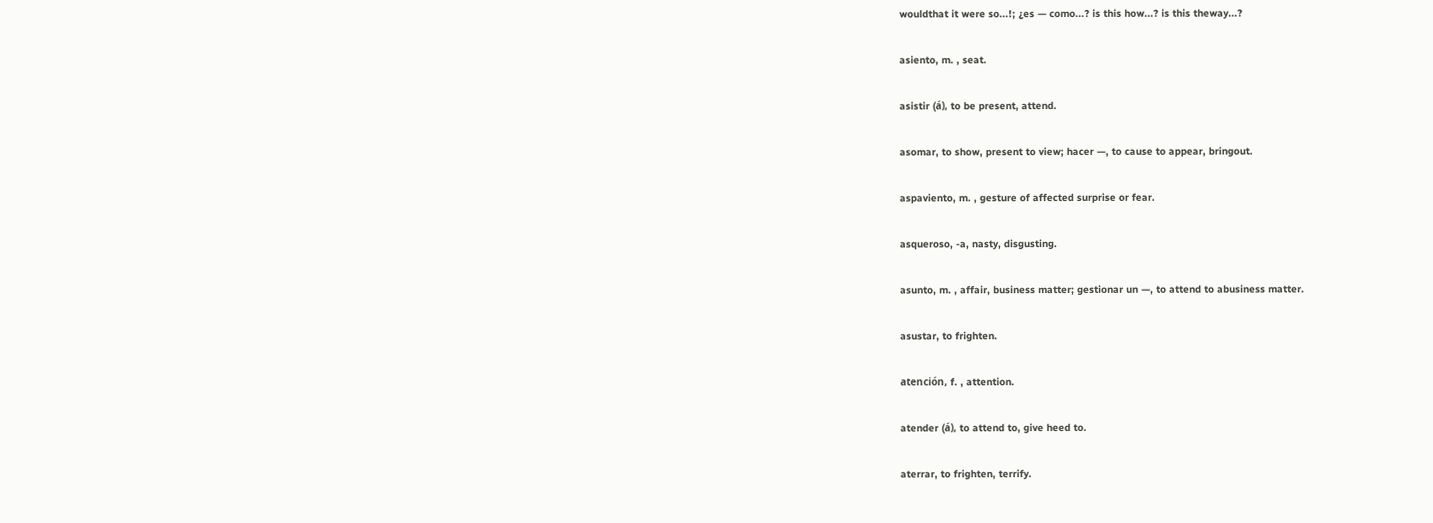wouldthat it were so...!; ¿es — como...? is this how...? is this theway...?

asiento, m. , seat.

asistir (á), to be present, attend.

asomar, to show, present to view; hacer —, to cause to appear, bringout.

aspaviento, m. , gesture of affected surprise or fear.

asqueroso, -a, nasty, disgusting.

asunto, m. , affair, business matter; gestionar un —, to attend to abusiness matter.

asustar, to frighten.

atención, f. , attention.

atender (á), to attend to, give heed to.

aterrar, to frighten, terrify.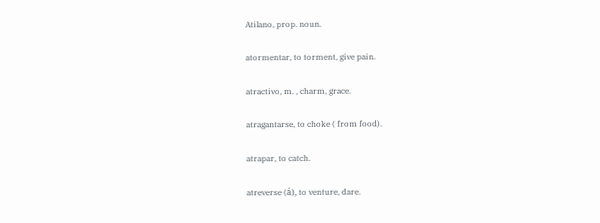Atilano, prop. noun.

atormentar, to torment, give pain.

atractivo, m. , charm, grace.

atragantarse, to choke ( from food).

atrapar, to catch.

atreverse (á), to venture, dare.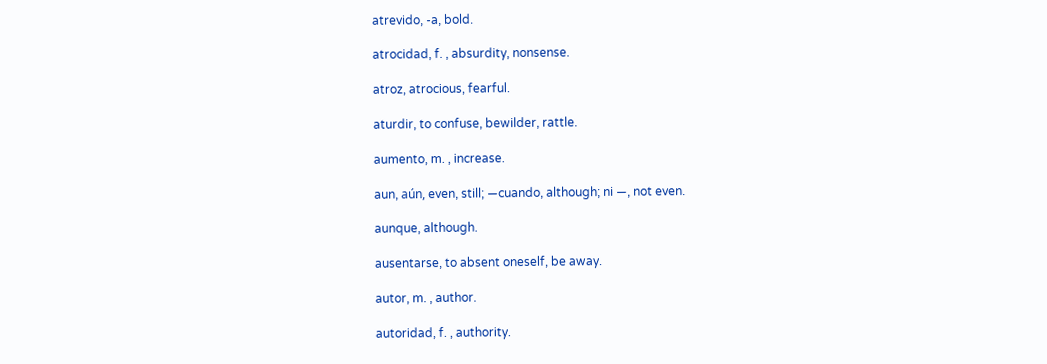atrevido, -a, bold.

atrocidad, f. , absurdity, nonsense.

atroz, atrocious, fearful.

aturdir, to confuse, bewilder, rattle.

aumento, m. , increase.

aun, aún, even, still; —cuando, although; ni —, not even.

aunque, although.

ausentarse, to absent oneself, be away.

autor, m. , author.

autoridad, f. , authority.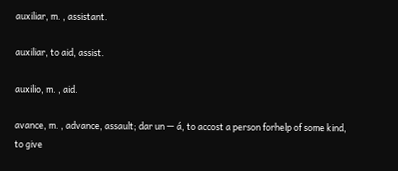auxiliar, m. , assistant.

auxiliar, to aid, assist.

auxilio, m. , aid.

avance, m. , advance, assault; dar un — á, to accost a person forhelp of some kind, to give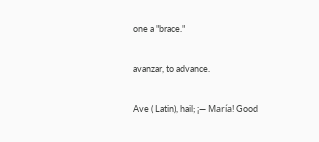one a "brace."

avanzar, to advance.

Ave ( Latin), hail; ¡— María! Good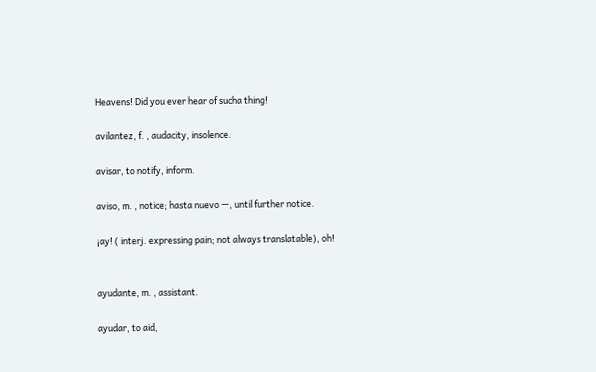Heavens! Did you ever hear of sucha thing!

avilantez, f. , audacity, insolence.

avisar, to notify, inform.

aviso, m. , notice; hasta nuevo —, until further notice.

¡ay! ( interj. expressing pain; not always translatable), oh!


ayudante, m. , assistant.

ayudar, to aid,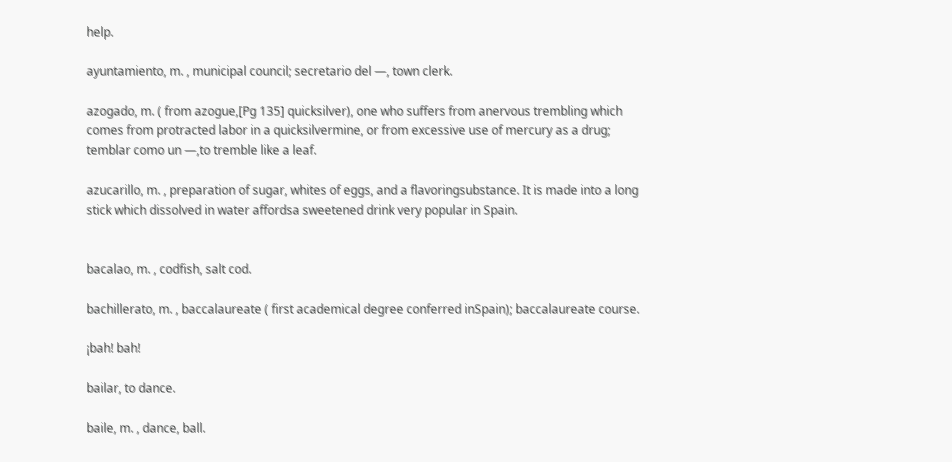help.

ayuntamiento, m. , municipal council; secretario del —, town clerk.

azogado, m. ( from azogue,[Pg 135] quicksilver), one who suffers from anervous trembling which comes from protracted labor in a quicksilvermine, or from excessive use of mercury as a drug; temblar como un —,to tremble like a leaf.

azucarillo, m. , preparation of sugar, whites of eggs, and a flavoringsubstance. It is made into a long stick which dissolved in water affordsa sweetened drink very popular in Spain.


bacalao, m. , codfish, salt cod.

bachillerato, m. , baccalaureate ( first academical degree conferred inSpain); baccalaureate course.

¡bah! bah!

bailar, to dance.

baile, m. , dance, ball.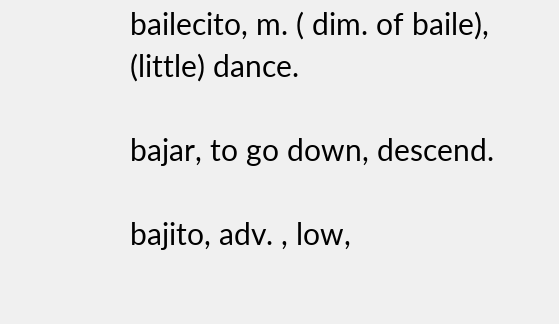bailecito, m. ( dim. of baile), (little) dance.

bajar, to go down, descend.

bajito, adv. , low,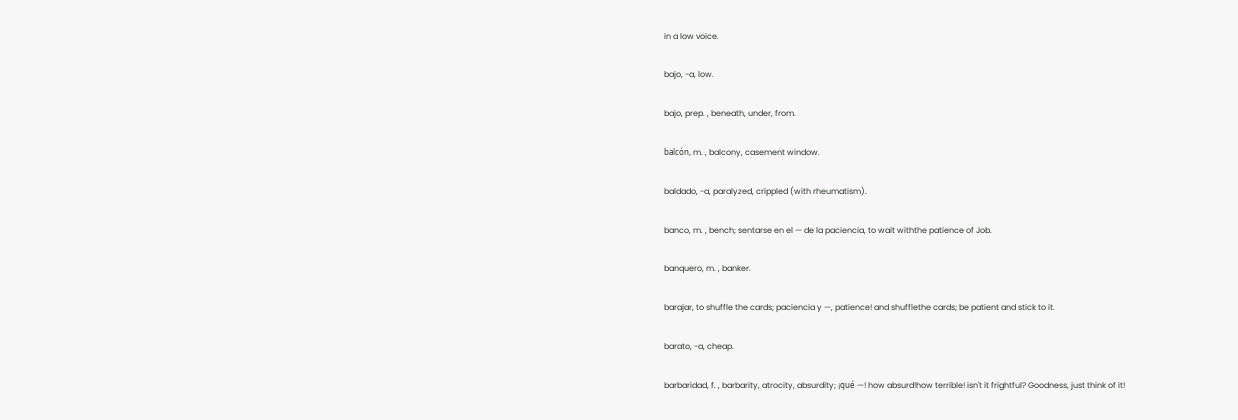in a low voice.

bajo, -a, low.

bajo, prep. , beneath, under, from.

balcón, m. , balcony, casement window.

baldado, -a, paralyzed, crippled (with rheumatism).

banco, m. , bench; sentarse en el — de la paciencia, to wait withthe patience of Job.

banquero, m. , banker.

barajar, to shuffle the cards; paciencia y —, patience! and shufflethe cards; be patient and stick to it.

barato, -a, cheap.

barbaridad, f. , barbarity, atrocity, absurdity; ¡qué —! how absurd!how terrible! isn't it frightful? Goodness, just think of it!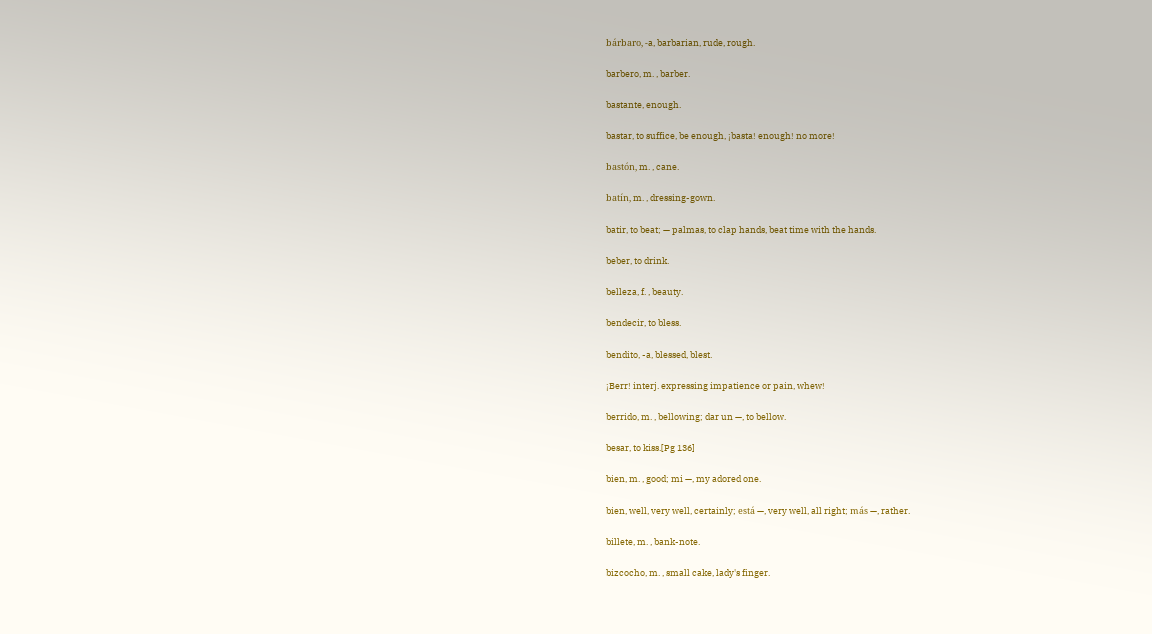bárbaro, -a, barbarian, rude, rough.

barbero, m. , barber.

bastante, enough.

bastar, to suffice, be enough, ¡basta! enough! no more!

bastón, m. , cane.

batín, m. , dressing-gown.

batir, to beat; — palmas, to clap hands, beat time with the hands.

beber, to drink.

belleza, f. , beauty.

bendecir, to bless.

bendito, -a, blessed, blest.

¡Berr! interj. expressing impatience or pain, whew!

berrido, m. , bellowing; dar un —, to bellow.

besar, to kiss.[Pg 136]

bien, m. , good; mi —, my adored one.

bien, well, very well, certainly; está —, very well, all right; más —, rather.

billete, m. , bank-note.

bizcocho, m. , small cake, lady's finger.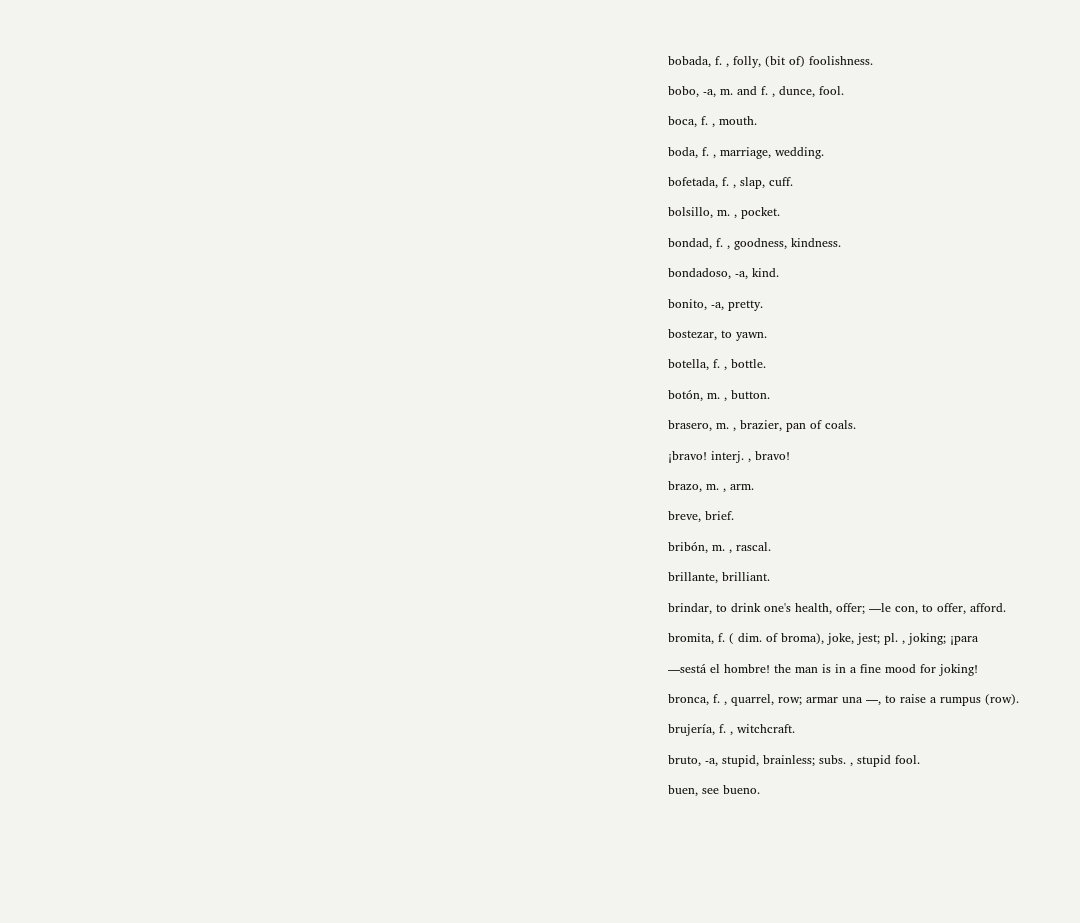bobada, f. , folly, (bit of) foolishness.

bobo, -a, m. and f. , dunce, fool.

boca, f. , mouth.

boda, f. , marriage, wedding.

bofetada, f. , slap, cuff.

bolsillo, m. , pocket.

bondad, f. , goodness, kindness.

bondadoso, -a, kind.

bonito, -a, pretty.

bostezar, to yawn.

botella, f. , bottle.

botón, m. , button.

brasero, m. , brazier, pan of coals.

¡bravo! interj. , bravo!

brazo, m. , arm.

breve, brief.

bribón, m. , rascal.

brillante, brilliant.

brindar, to drink one's health, offer; —le con, to offer, afford.

bromita, f. ( dim. of broma), joke, jest; pl. , joking; ¡para

—sestá el hombre! the man is in a fine mood for joking!

bronca, f. , quarrel, row; armar una —, to raise a rumpus (row).

brujería, f. , witchcraft.

bruto, -a, stupid, brainless; subs. , stupid fool.

buen, see bueno.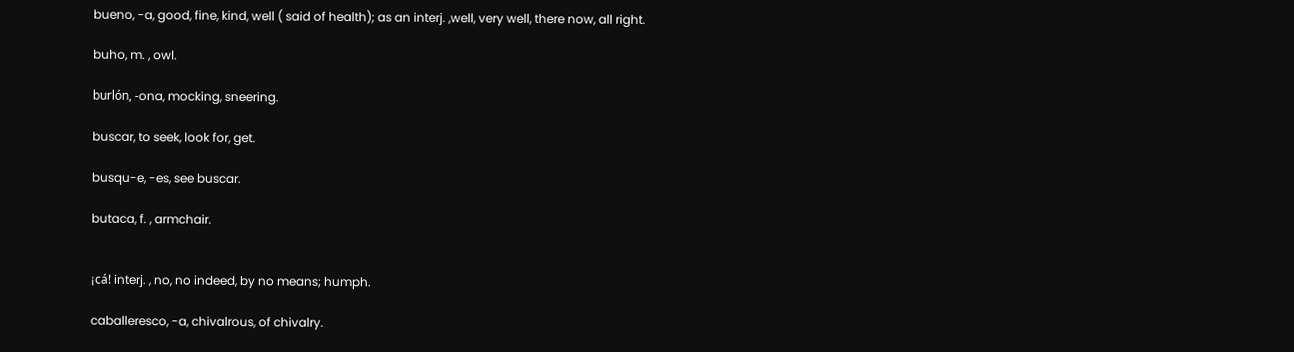bueno, -a, good, fine, kind, well ( said of health); as an interj. ,well, very well, there now, all right.

buho, m. , owl.

burlón, -ona, mocking, sneering.

buscar, to seek, look for, get.

busqu-e, -es, see buscar.

butaca, f. , armchair.


¡cá! interj. , no, no indeed, by no means; humph.

caballeresco, -a, chivalrous, of chivalry.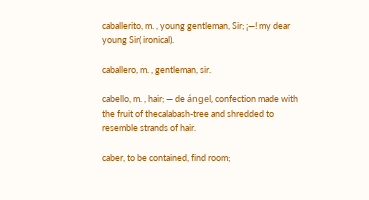caballerito, m. , young gentleman, Sir; ¡—! my dear young Sir( ironical).

caballero, m. , gentleman, sir.

cabello, m. , hair; — de ángel, confection made with the fruit of thecalabash-tree and shredded to resemble strands of hair.

caber, to be contained, find room;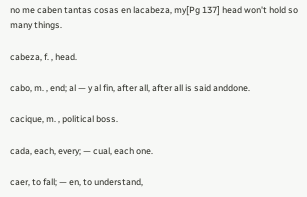no me caben tantas cosas en lacabeza, my[Pg 137] head won't hold so many things.

cabeza, f. , head.

cabo, m. , end; al — y al fin, after all, after all is said anddone.

cacique, m. , political boss.

cada, each, every; — cual, each one.

caer, to fall; — en, to understand,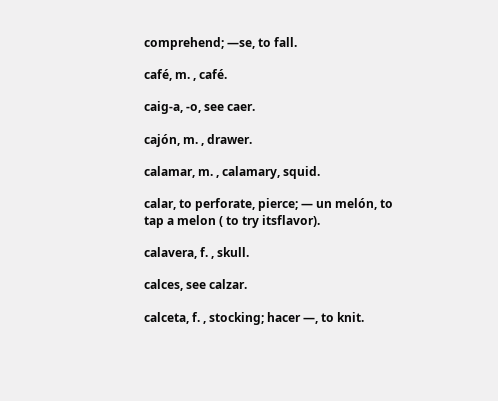comprehend; —se, to fall.

café, m. , café.

caig-a, -o, see caer.

cajón, m. , drawer.

calamar, m. , calamary, squid.

calar, to perforate, pierce; — un melón, to tap a melon ( to try itsflavor).

calavera, f. , skull.

calces, see calzar.

calceta, f. , stocking; hacer —, to knit.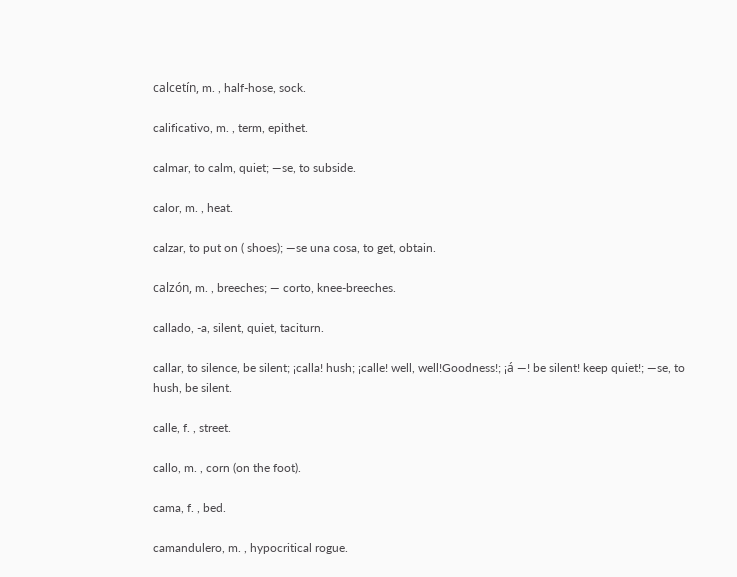calcetín, m. , half-hose, sock.

calificativo, m. , term, epithet.

calmar, to calm, quiet; —se, to subside.

calor, m. , heat.

calzar, to put on ( shoes); —se una cosa, to get, obtain.

calzón, m. , breeches; — corto, knee-breeches.

callado, -a, silent, quiet, taciturn.

callar, to silence, be silent; ¡calla! hush; ¡calle! well, well!Goodness!; ¡á —! be silent! keep quiet!; —se, to hush, be silent.

calle, f. , street.

callo, m. , corn (on the foot).

cama, f. , bed.

camandulero, m. , hypocritical rogue.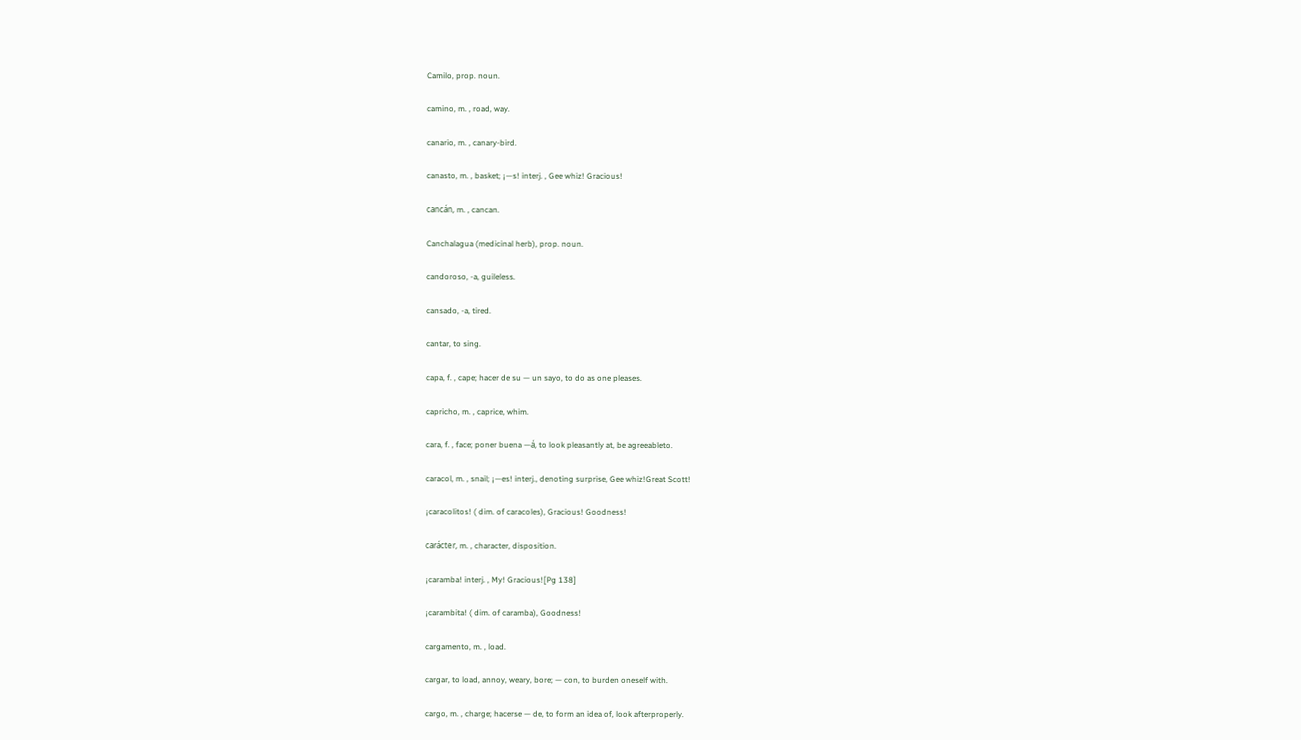Camilo, prop. noun.

camino, m. , road, way.

canario, m. , canary-bird.

canasto, m. , basket; ¡—s! interj. , Gee whiz! Gracious!

cancán, m. , cancan.

Canchalagua (medicinal herb), prop. noun.

candoroso, -a, guileless.

cansado, -a, tired.

cantar, to sing.

capa, f. , cape; hacer de su — un sayo, to do as one pleases.

capricho, m. , caprice, whim.

cara, f. , face; poner buena —á, to look pleasantly at, be agreeableto.

caracol, m. , snail; ¡—es! interj., denoting surprise, Gee whiz!Great Scott!

¡caracolitos! ( dim. of caracoles), Gracious! Goodness!

carácter, m. , character, disposition.

¡caramba! interj. , My! Gracious![Pg 138]

¡carambita! ( dim. of caramba), Goodness!

cargamento, m. , load.

cargar, to load, annoy, weary, bore; — con, to burden oneself with.

cargo, m. , charge; hacerse — de, to form an idea of, look afterproperly.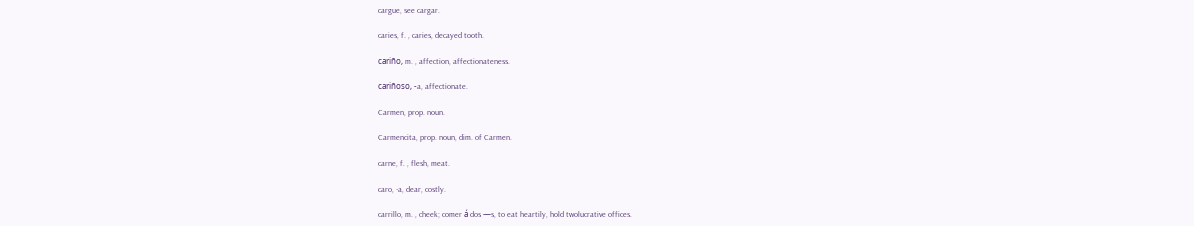cargue, see cargar.

caries, f. , caries, decayed tooth.

cariño, m. , affection, affectionateness.

cariñoso, -a, affectionate.

Carmen, prop. noun.

Carmencita, prop. noun, dim. of Carmen.

carne, f. , flesh, meat.

caro, -a, dear, costly.

carrillo, m. , cheek; comer á dos —s, to eat heartily, hold twolucrative offices.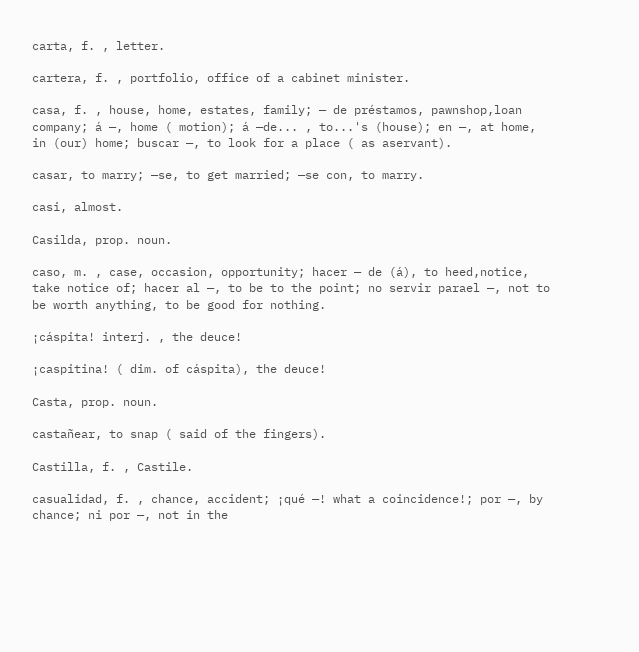carta, f. , letter.

cartera, f. , portfolio, office of a cabinet minister.

casa, f. , house, home, estates, family; — de préstamos, pawnshop,loan company; á —, home ( motion); á —de... , to...'s (house); en —, at home, in (our) home; buscar —, to look for a place ( as aservant).

casar, to marry; —se, to get married; —se con, to marry.

casi, almost.

Casilda, prop. noun.

caso, m. , case, occasion, opportunity; hacer — de (á), to heed,notice, take notice of; hacer al —, to be to the point; no servir parael —, not to be worth anything, to be good for nothing.

¡cáspita! interj. , the deuce!

¡caspitina! ( dim. of cáspita), the deuce!

Casta, prop. noun.

castañear, to snap ( said of the fingers).

Castilla, f. , Castile.

casualidad, f. , chance, accident; ¡qué —! what a coincidence!; por —, by chance; ni por —, not in the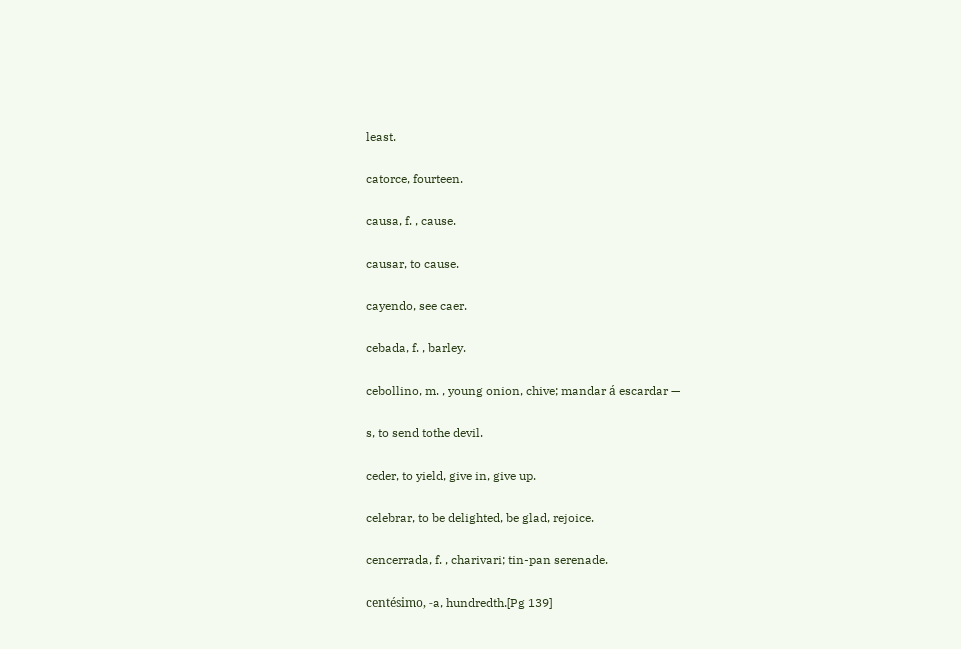least.

catorce, fourteen.

causa, f. , cause.

causar, to cause.

cayendo, see caer.

cebada, f. , barley.

cebollino, m. , young onion, chive; mandar á escardar —

s, to send tothe devil.

ceder, to yield, give in, give up.

celebrar, to be delighted, be glad, rejoice.

cencerrada, f. , charivari; tin-pan serenade.

centésimo, -a, hundredth.[Pg 139]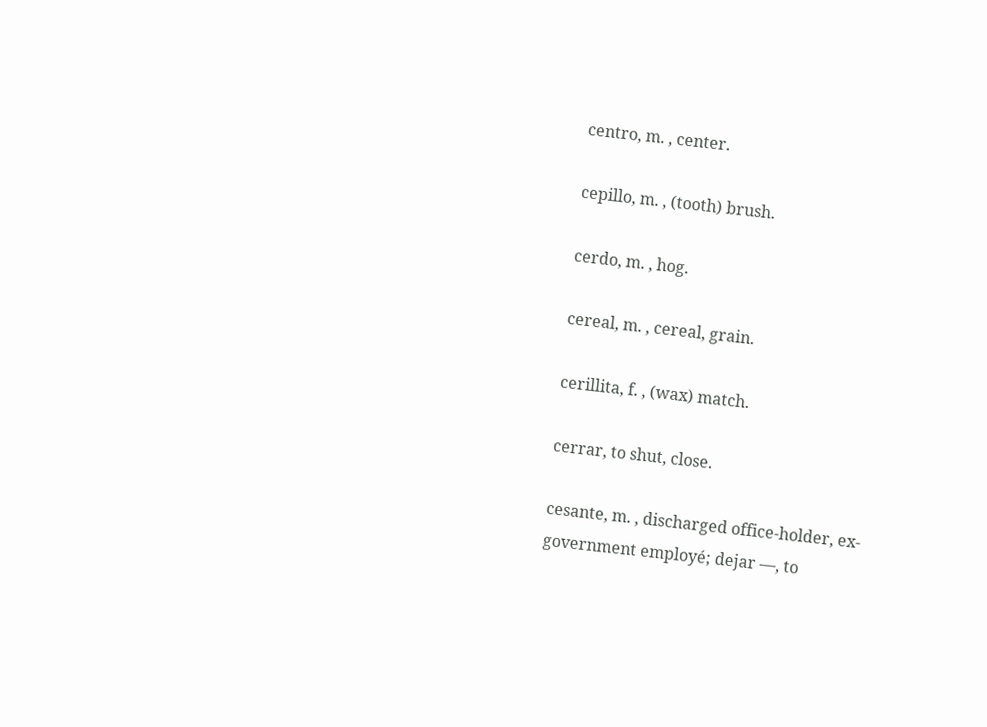centro, m. , center.

cepillo, m. , (tooth) brush.

cerdo, m. , hog.

cereal, m. , cereal, grain.

cerillita, f. , (wax) match.

cerrar, to shut, close.

cesante, m. , discharged office-holder, ex-government employé; dejar —, to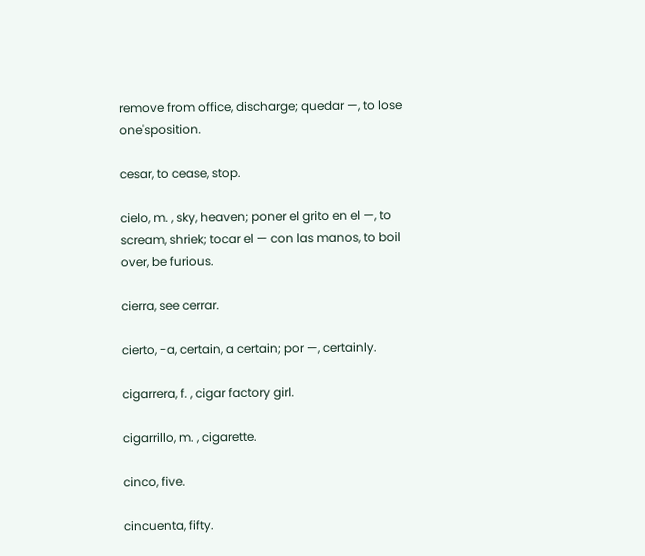remove from office, discharge; quedar —, to lose one'sposition.

cesar, to cease, stop.

cielo, m. , sky, heaven; poner el grito en el —, to scream, shriek; tocar el — con las manos, to boil over, be furious.

cierra, see cerrar.

cierto, -a, certain, a certain; por —, certainly.

cigarrera, f. , cigar factory girl.

cigarrillo, m. , cigarette.

cinco, five.

cincuenta, fifty.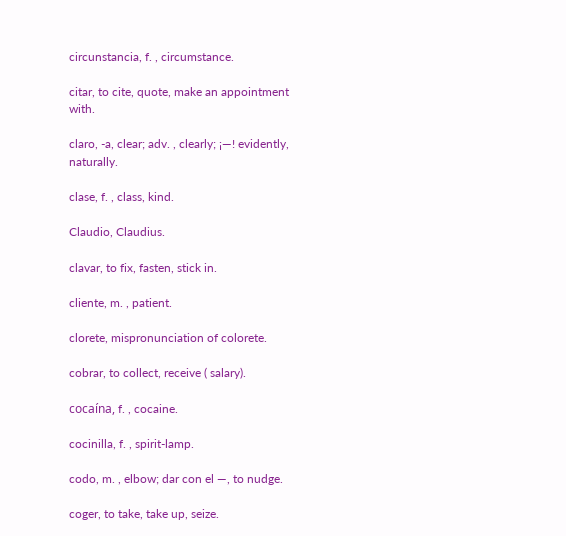circunstancia, f. , circumstance.

citar, to cite, quote, make an appointment with.

claro, -a, clear; adv. , clearly; ¡—! evidently, naturally.

clase, f. , class, kind.

Claudio, Claudius.

clavar, to fix, fasten, stick in.

cliente, m. , patient.

clorete, mispronunciation of colorete.

cobrar, to collect, receive ( salary).

cocaína, f. , cocaine.

cocinilla, f. , spirit-lamp.

codo, m. , elbow; dar con el —, to nudge.

coger, to take, take up, seize.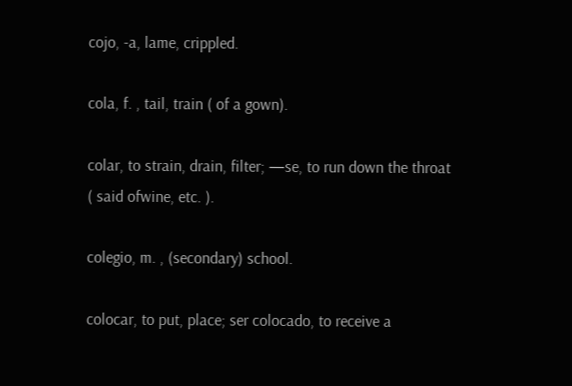cojo, -a, lame, crippled.

cola, f. , tail, train ( of a gown).

colar, to strain, drain, filter; —se, to run down the throat ( said ofwine, etc. ).

colegio, m. , (secondary) school.

colocar, to put, place; ser colocado, to receive a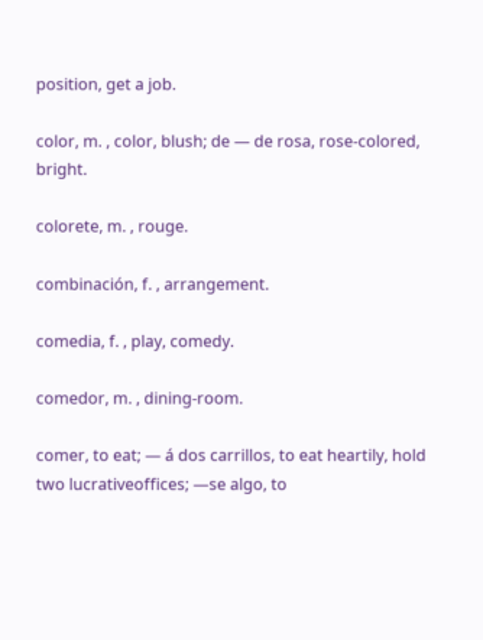position, get a job.

color, m. , color, blush; de — de rosa, rose-colored, bright.

colorete, m. , rouge.

combinación, f. , arrangement.

comedia, f. , play, comedy.

comedor, m. , dining-room.

comer, to eat; — á dos carrillos, to eat heartily, hold two lucrativeoffices; —se algo, to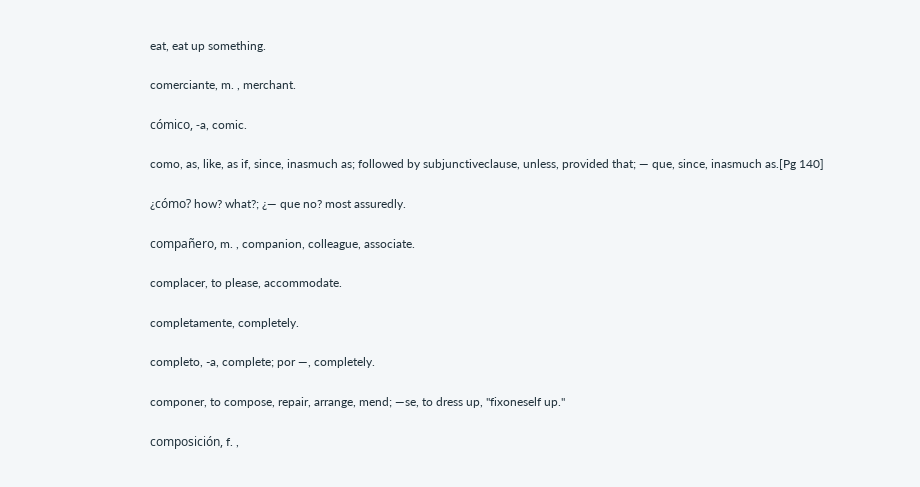eat, eat up something.

comerciante, m. , merchant.

cómico, -a, comic.

como, as, like, as if, since, inasmuch as; followed by subjunctiveclause, unless, provided that; — que, since, inasmuch as.[Pg 140]

¿cómo? how? what?; ¿— que no? most assuredly.

compañero, m. , companion, colleague, associate.

complacer, to please, accommodate.

completamente, completely.

completo, -a, complete; por —, completely.

componer, to compose, repair, arrange, mend; —se, to dress up, "fixoneself up."

composición, f. ,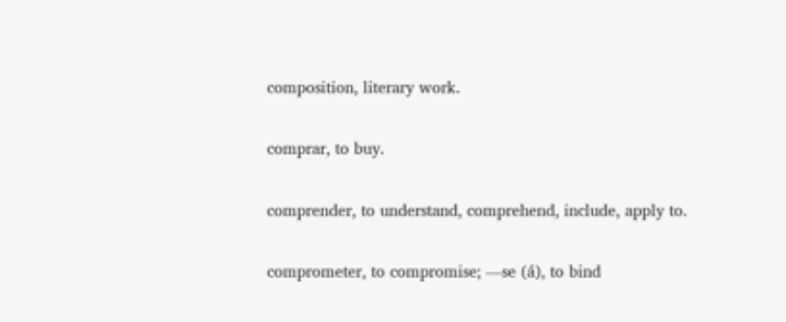composition, literary work.

comprar, to buy.

comprender, to understand, comprehend, include, apply to.

comprometer, to compromise; —se (á), to bind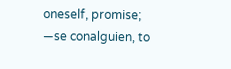oneself, promise; —se conalguien, to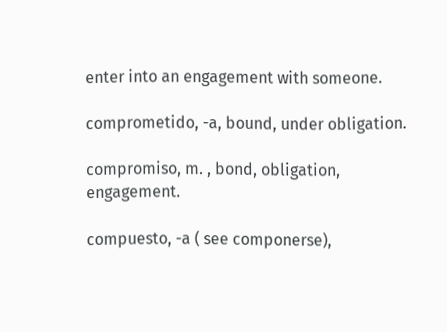enter into an engagement with someone.

comprometido, -a, bound, under obligation.

compromiso, m. , bond, obligation, engagement.

compuesto, -a ( see componerse),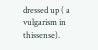dressed up ( a vulgarism in thissense).